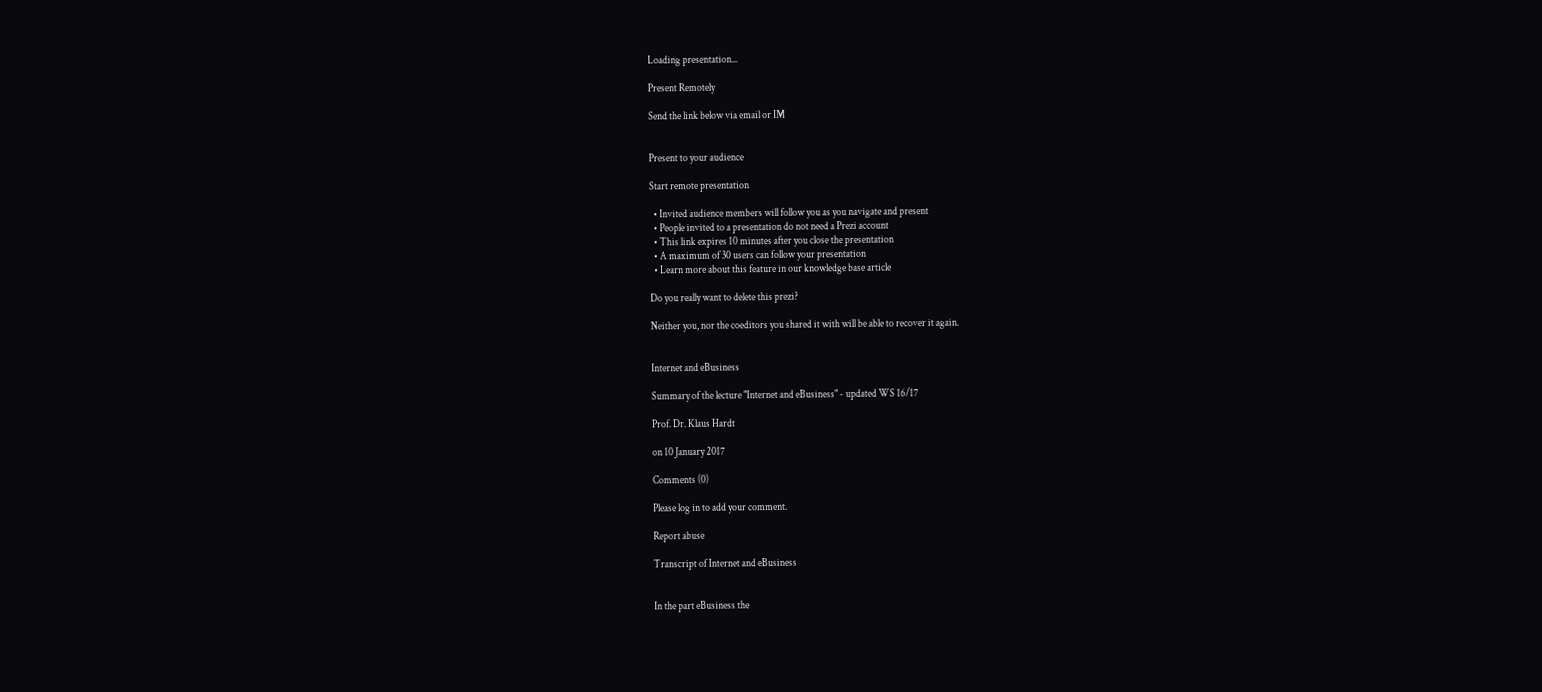Loading presentation...

Present Remotely

Send the link below via email or IM


Present to your audience

Start remote presentation

  • Invited audience members will follow you as you navigate and present
  • People invited to a presentation do not need a Prezi account
  • This link expires 10 minutes after you close the presentation
  • A maximum of 30 users can follow your presentation
  • Learn more about this feature in our knowledge base article

Do you really want to delete this prezi?

Neither you, nor the coeditors you shared it with will be able to recover it again.


Internet and eBusiness

Summary of the lecture "Internet and eBusiness" - updated WS 16/17

Prof. Dr. Klaus Hardt

on 10 January 2017

Comments (0)

Please log in to add your comment.

Report abuse

Transcript of Internet and eBusiness


In the part eBusiness the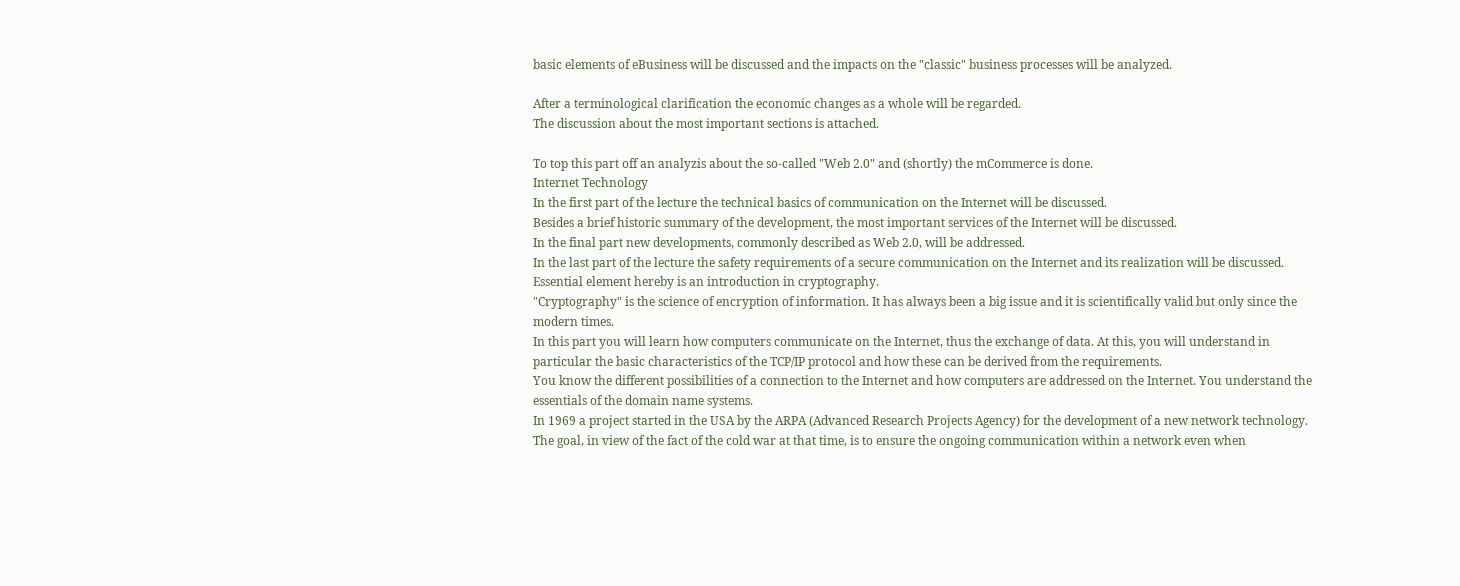basic elements of eBusiness will be discussed and the impacts on the "classic" business processes will be analyzed.

After a terminological clarification the economic changes as a whole will be regarded.
The discussion about the most important sections is attached.

To top this part off an analyzis about the so-called "Web 2.0" and (shortly) the mCommerce is done.
Internet Technology
In the first part of the lecture the technical basics of communication on the Internet will be discussed.
Besides a brief historic summary of the development, the most important services of the Internet will be discussed.
In the final part new developments, commonly described as Web 2.0, will be addressed.
In the last part of the lecture the safety requirements of a secure communication on the Internet and its realization will be discussed.
Essential element hereby is an introduction in cryptography.
"Cryptography" is the science of encryption of information. It has always been a big issue and it is scientifically valid but only since the modern times.
In this part you will learn how computers communicate on the Internet, thus the exchange of data. At this, you will understand in particular the basic characteristics of the TCP/IP protocol and how these can be derived from the requirements.
You know the different possibilities of a connection to the Internet and how computers are addressed on the Internet. You understand the essentials of the domain name systems.
In 1969 a project started in the USA by the ARPA (Advanced Research Projects Agency) for the development of a new network technology. The goal, in view of the fact of the cold war at that time, is to ensure the ongoing communication within a network even when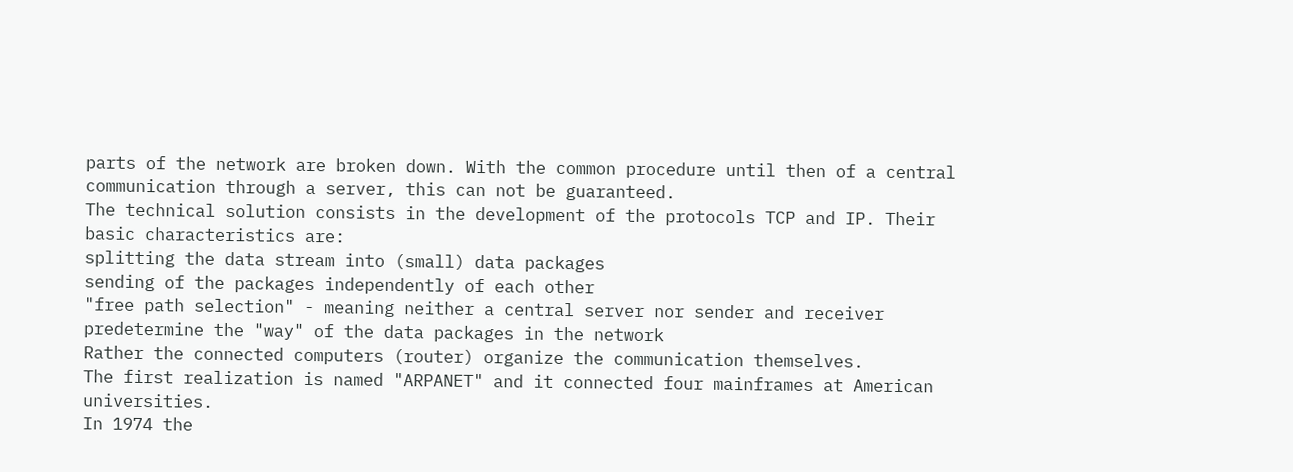parts of the network are broken down. With the common procedure until then of a central communication through a server, this can not be guaranteed.
The technical solution consists in the development of the protocols TCP and IP. Their basic characteristics are:
splitting the data stream into (small) data packages
sending of the packages independently of each other
"free path selection" - meaning neither a central server nor sender and receiver predetermine the "way" of the data packages in the network
Rather the connected computers (router) organize the communication themselves.
The first realization is named "ARPANET" and it connected four mainframes at American universities.
In 1974 the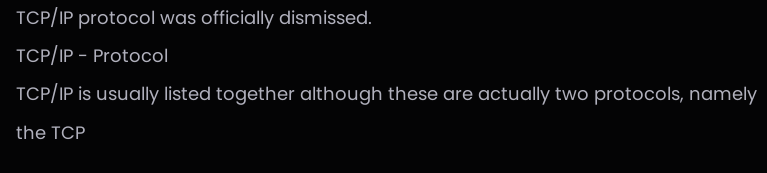TCP/IP protocol was officially dismissed.
TCP/IP - Protocol
TCP/IP is usually listed together although these are actually two protocols, namely the TCP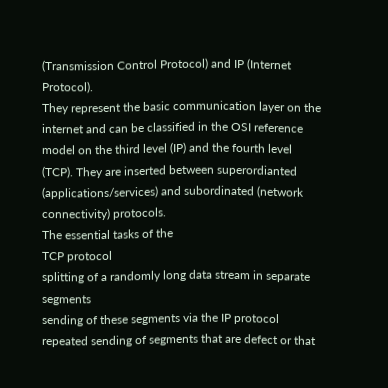(Transmission Control Protocol) and IP (Internet Protocol).
They represent the basic communication layer on the internet and can be classified in the OSI reference model on the third level (IP) and the fourth level (TCP). They are inserted between superordianted (applications/services) and subordinated (network connectivity) protocols.
The essential tasks of the
TCP protocol
splitting of a randomly long data stream in separate segments
sending of these segments via the IP protocol
repeated sending of segments that are defect or that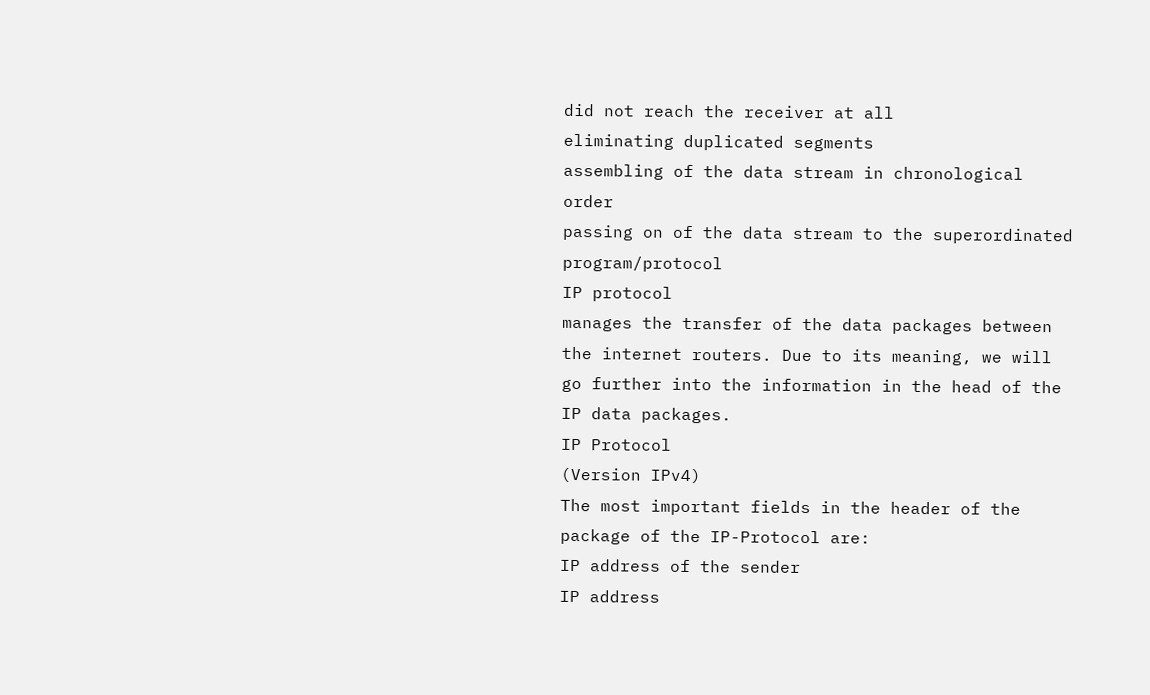did not reach the receiver at all
eliminating duplicated segments
assembling of the data stream in chronological order
passing on of the data stream to the superordinated program/protocol
IP protocol
manages the transfer of the data packages between the internet routers. Due to its meaning, we will go further into the information in the head of the IP data packages.
IP Protocol
(Version IPv4)
The most important fields in the header of the package of the IP-Protocol are:
IP address of the sender
IP address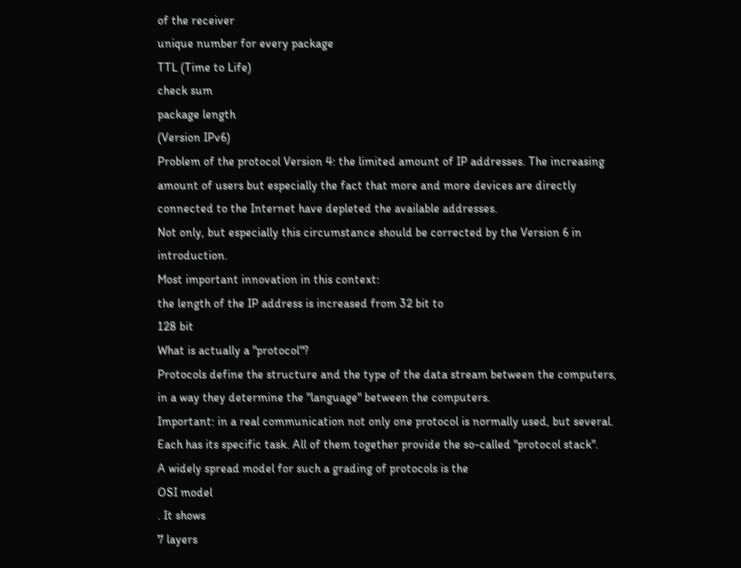of the receiver
unique number for every package
TTL (Time to Life)
check sum
package length
(Version IPv6)
Problem of the protocol Version 4: the limited amount of IP addresses. The increasing amount of users but especially the fact that more and more devices are directly connected to the Internet have depleted the available addresses.
Not only, but especially this circumstance should be corrected by the Version 6 in introduction.
Most important innovation in this context:
the length of the IP address is increased from 32 bit to
128 bit
What is actually a "protocol"?
Protocols define the structure and the type of the data stream between the computers, in a way they determine the "language" between the computers.
Important: in a real communication not only one protocol is normally used, but several. Each has its specific task. All of them together provide the so-called "protocol stack".
A widely spread model for such a grading of protocols is the
OSI model
. It shows
7 layers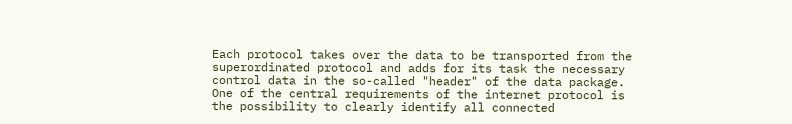Each protocol takes over the data to be transported from the superordinated protocol and adds for its task the necessary control data in the so-called "header" of the data package.
One of the central requirements of the internet protocol is the possibility to clearly identify all connected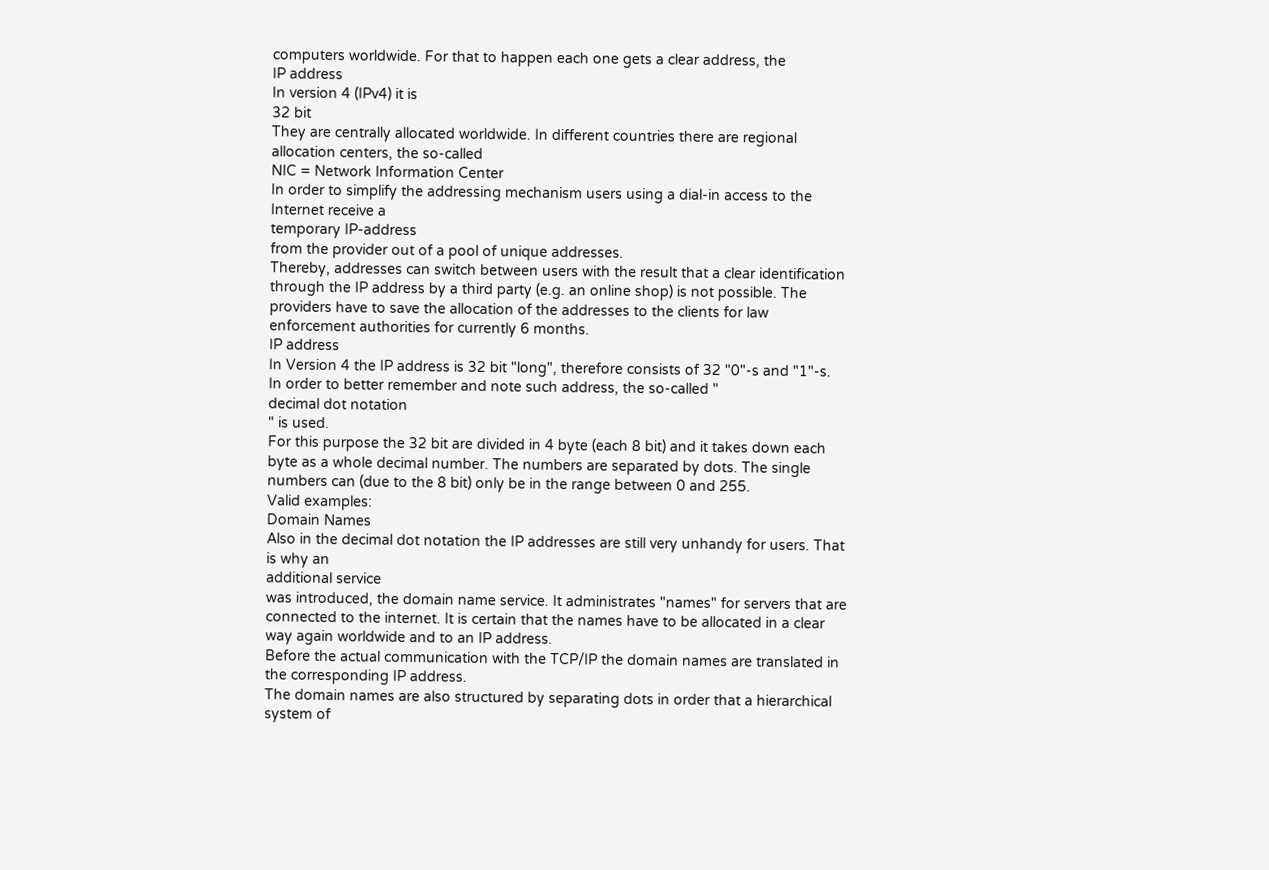computers worldwide. For that to happen each one gets a clear address, the
IP address
In version 4 (IPv4) it is
32 bit
They are centrally allocated worldwide. In different countries there are regional allocation centers, the so-called
NIC = Network Information Center
In order to simplify the addressing mechanism users using a dial-in access to the Internet receive a
temporary IP-address
from the provider out of a pool of unique addresses.
Thereby, addresses can switch between users with the result that a clear identification through the IP address by a third party (e.g. an online shop) is not possible. The providers have to save the allocation of the addresses to the clients for law enforcement authorities for currently 6 months.
IP address
In Version 4 the IP address is 32 bit "long", therefore consists of 32 "0"-s and "1"-s.
In order to better remember and note such address, the so-called "
decimal dot notation
" is used.
For this purpose the 32 bit are divided in 4 byte (each 8 bit) and it takes down each byte as a whole decimal number. The numbers are separated by dots. The single numbers can (due to the 8 bit) only be in the range between 0 and 255.
Valid examples:
Domain Names
Also in the decimal dot notation the IP addresses are still very unhandy for users. That is why an
additional service
was introduced, the domain name service. It administrates "names" for servers that are connected to the internet. It is certain that the names have to be allocated in a clear way again worldwide and to an IP address.
Before the actual communication with the TCP/IP the domain names are translated in the corresponding IP address.
The domain names are also structured by separating dots in order that a hierarchical system of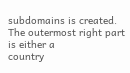subdomains is created.
The outermost right part is either a
country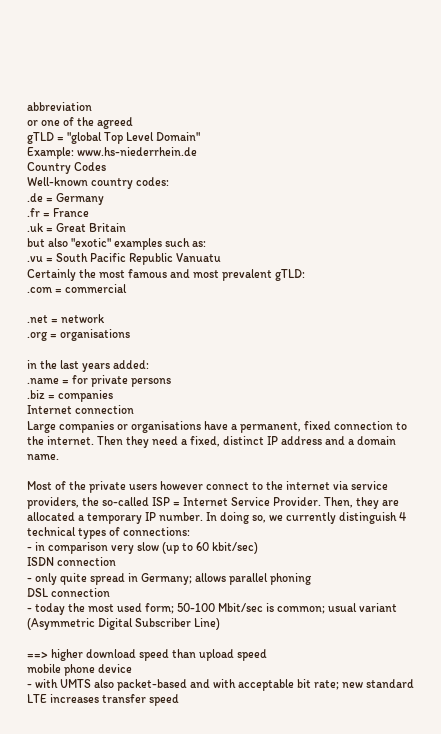abbreviation
or one of the agreed
gTLD = "global Top Level Domain"
Example: www.hs-niederrhein.de
Country Codes
Well-known country codes:
.de = Germany
.fr = France
.uk = Great Britain
but also "exotic" examples such as:
.vu = South Pacific Republic Vanuatu
Certainly the most famous and most prevalent gTLD:
.com = commercial

.net = network
.org = organisations

in the last years added:
.name = for private persons
.biz = companies
Internet connection
Large companies or organisations have a permanent, fixed connection to the internet. Then they need a fixed, distinct IP address and a domain name.

Most of the private users however connect to the internet via service providers, the so-called ISP = Internet Service Provider. Then, they are allocated a temporary IP number. In doing so, we currently distinguish 4 technical types of connections:
- in comparison very slow (up to 60 kbit/sec)
ISDN connection
- only quite spread in Germany; allows parallel phoning
DSL connection
- today the most used form; 50-100 Mbit/sec is common; usual variant
(Asymmetric Digital Subscriber Line)

==> higher download speed than upload speed
mobile phone device
- with UMTS also packet-based and with acceptable bit rate; new standard LTE increases transfer speed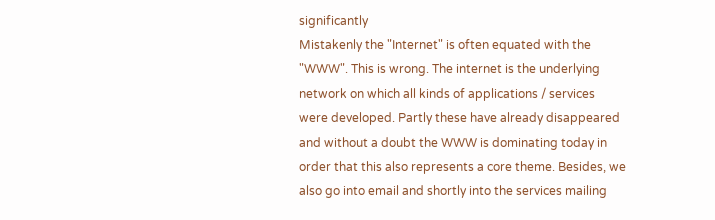significantly
Mistakenly the "Internet" is often equated with the "WWW". This is wrong. The internet is the underlying network on which all kinds of applications / services were developed. Partly these have already disappeared and without a doubt the WWW is dominating today in order that this also represents a core theme. Besides, we also go into email and shortly into the services mailing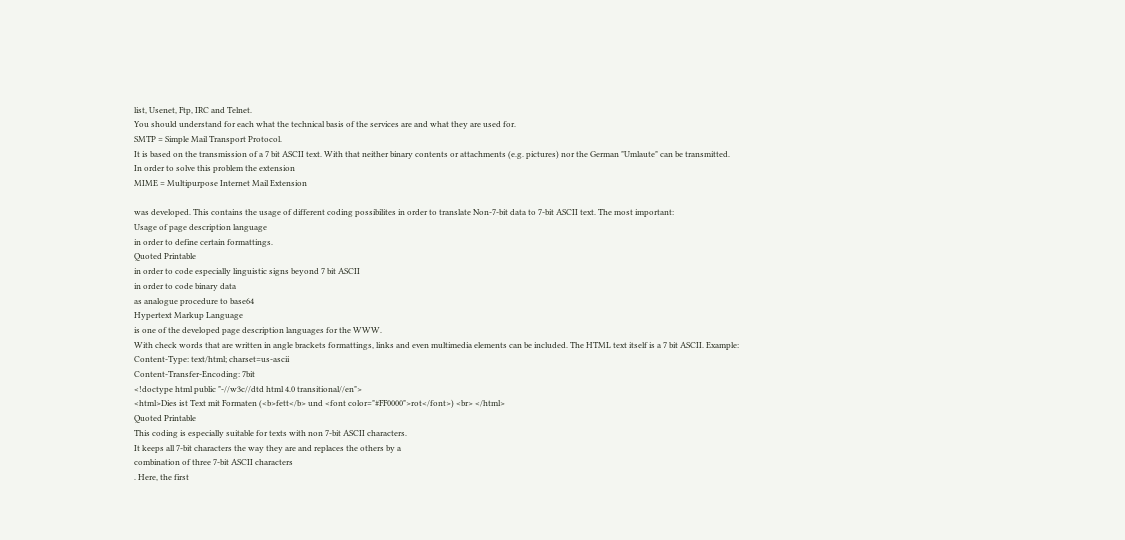list, Usenet, Ftp, IRC and Telnet.
You should understand for each what the technical basis of the services are and what they are used for.
SMTP = Simple Mail Transport Protocol.
It is based on the transmission of a 7 bit ASCII text. With that neither binary contents or attachments (e.g. pictures) nor the German "Umlaute" can be transmitted.
In order to solve this problem the extension
MIME = Multipurpose Internet Mail Extension

was developed. This contains the usage of different coding possibilites in order to translate Non-7-bit data to 7-bit ASCII text. The most important:
Usage of page description language
in order to define certain formattings.
Quoted Printable
in order to code especially linguistic signs beyond 7 bit ASCII
in order to code binary data
as analogue procedure to base64
Hypertext Markup Language
is one of the developed page description languages for the WWW.
With check words that are written in angle brackets formattings, links and even multimedia elements can be included. The HTML text itself is a 7 bit ASCII. Example:
Content-Type: text/html; charset=us-ascii
Content-Transfer-Encoding: 7bit
<!doctype html public "-//w3c//dtd html 4.0 transitional//en">
<html>Dies ist Text mit Formaten (<b>fett</b> und <font color="#FF0000">rot</font>) <br> </html>
Quoted Printable
This coding is especially suitable for texts with non 7-bit ASCII characters.
It keeps all 7-bit characters the way they are and replaces the others by a
combination of three 7-bit ASCII characters
. Here, the first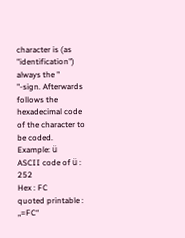character is (as "identification") always the "
"-sign. Afterwards follows the hexadecimal code of the character to be coded.
Example: ü
ASCII code of ü : 252
Hex : FC
quoted printable : „=FC“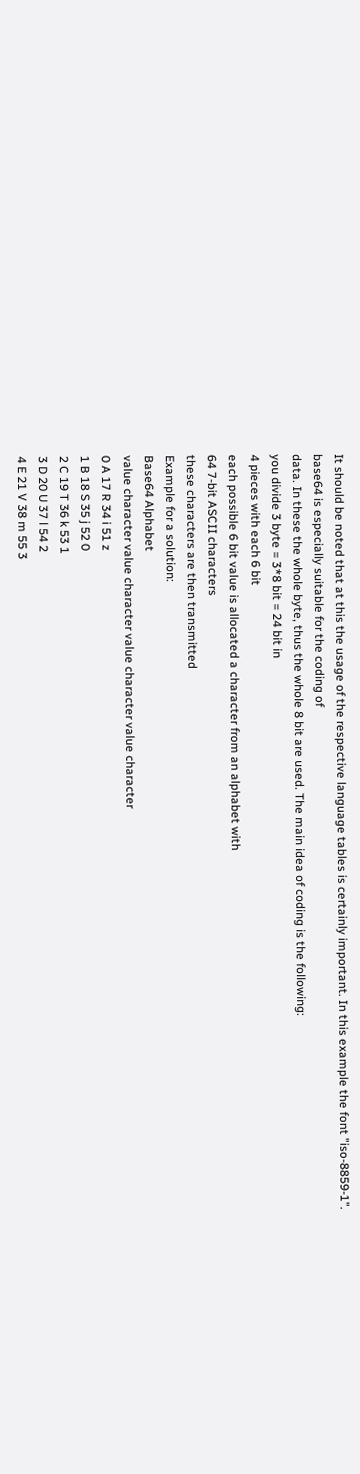It should be noted that at this the usage of the respective language tables is certainly important. In this example the font "iso-8859-1".
base64 is especially suitable for the coding of
data. In these the whole byte, thus the whole 8 bit are used. The main idea of coding is the following:
you divide 3 byte = 3*8 bit = 24 bit in
4 pieces with each 6 bit
each possible 6 bit value is allocated a character from an alphabet with
64 7-bit ASCII characters
these characters are then transmitted
Example for a solution:
Base64 Alphabet
value character value character value character value character
0 A 17 R 34 i 51 z
1 B 18 S 35 j 52 0
2 C 19 T 36 k 53 1
3 D 20 U 37 l 54 2
4 E 21 V 38 m 55 3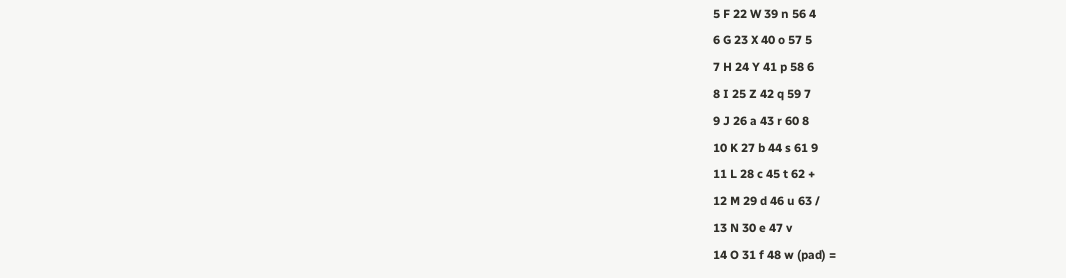5 F 22 W 39 n 56 4
6 G 23 X 40 o 57 5
7 H 24 Y 41 p 58 6
8 I 25 Z 42 q 59 7
9 J 26 a 43 r 60 8
10 K 27 b 44 s 61 9
11 L 28 c 45 t 62 +
12 M 29 d 46 u 63 /
13 N 30 e 47 v
14 O 31 f 48 w (pad) =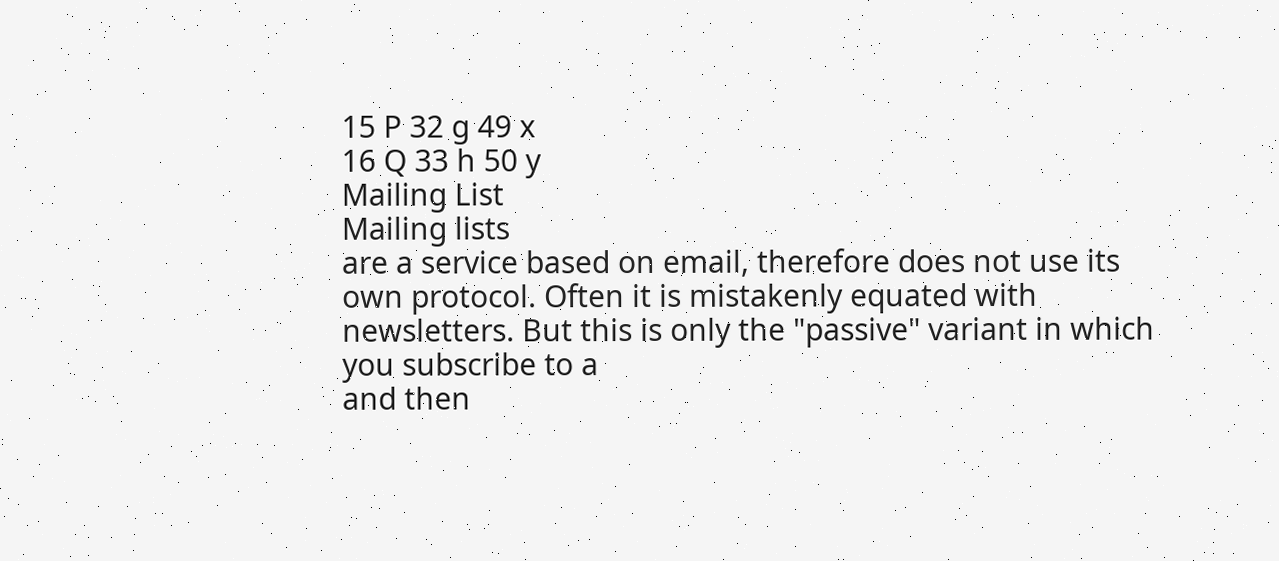15 P 32 g 49 x
16 Q 33 h 50 y
Mailing List
Mailing lists
are a service based on email, therefore does not use its own protocol. Often it is mistakenly equated with newsletters. But this is only the "passive" variant in which you subscribe to a
and then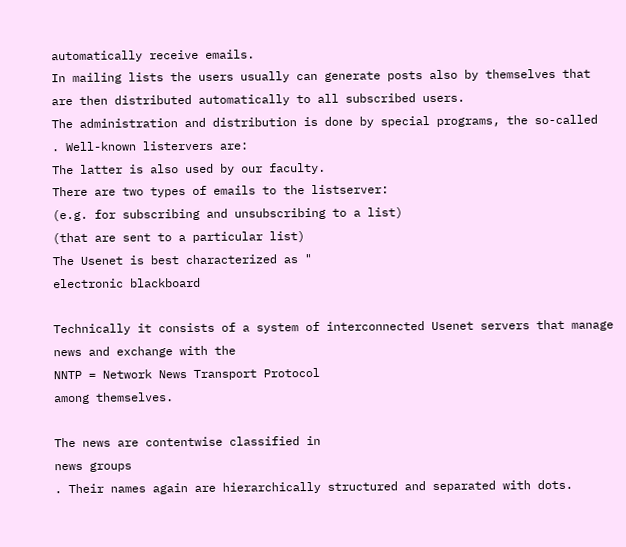automatically receive emails.
In mailing lists the users usually can generate posts also by themselves that are then distributed automatically to all subscribed users.
The administration and distribution is done by special programs, the so-called
. Well-known listervers are:
The latter is also used by our faculty.
There are two types of emails to the listserver:
(e.g. for subscribing and unsubscribing to a list)
(that are sent to a particular list)
The Usenet is best characterized as "
electronic blackboard

Technically it consists of a system of interconnected Usenet servers that manage news and exchange with the
NNTP = Network News Transport Protocol
among themselves.

The news are contentwise classified in
news groups
. Their names again are hierarchically structured and separated with dots.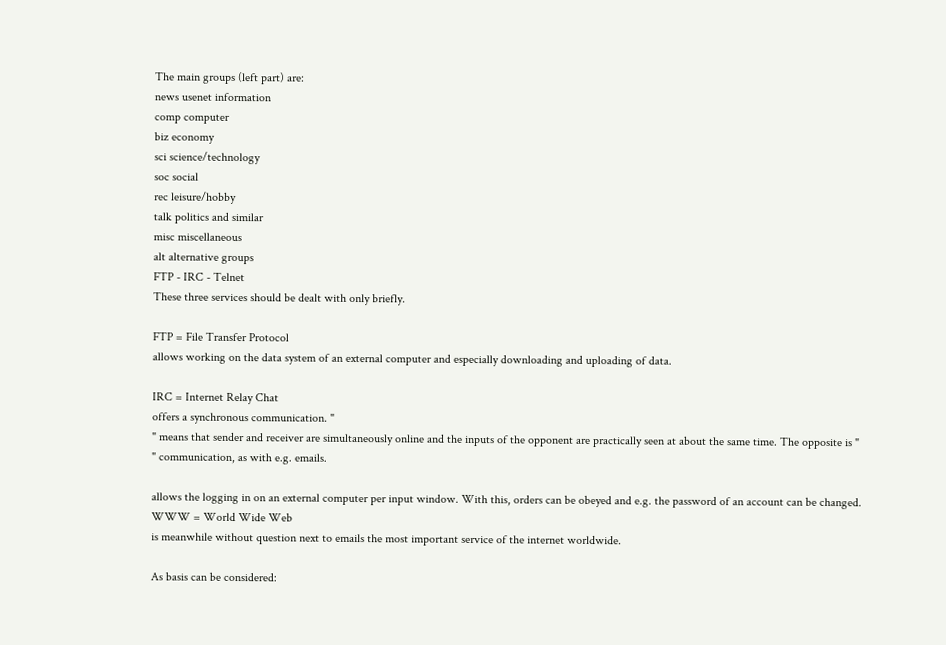The main groups (left part) are:
news usenet information
comp computer
biz economy
sci science/technology
soc social
rec leisure/hobby
talk politics and similar
misc miscellaneous
alt alternative groups
FTP - IRC - Telnet
These three services should be dealt with only briefly.

FTP = File Transfer Protocol
allows working on the data system of an external computer and especially downloading and uploading of data.

IRC = Internet Relay Chat
offers a synchronous communication. "
" means that sender and receiver are simultaneously online and the inputs of the opponent are practically seen at about the same time. The opposite is "
" communication, as with e.g. emails.

allows the logging in on an external computer per input window. With this, orders can be obeyed and e.g. the password of an account can be changed.
WWW = World Wide Web
is meanwhile without question next to emails the most important service of the internet worldwide.

As basis can be considered: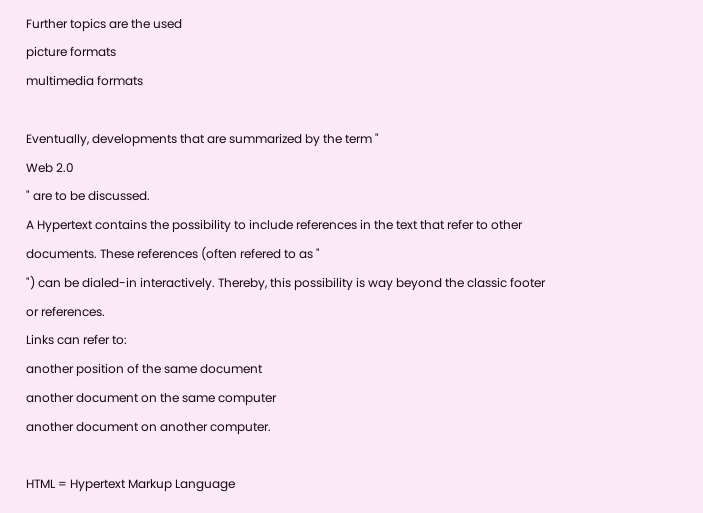Further topics are the used
picture formats
multimedia formats

Eventually, developments that are summarized by the term "
Web 2.0
" are to be discussed.
A Hypertext contains the possibility to include references in the text that refer to other documents. These references (often refered to as "
") can be dialed-in interactively. Thereby, this possibility is way beyond the classic footer or references.
Links can refer to:
another position of the same document
another document on the same computer
another document on another computer.

HTML = Hypertext Markup Language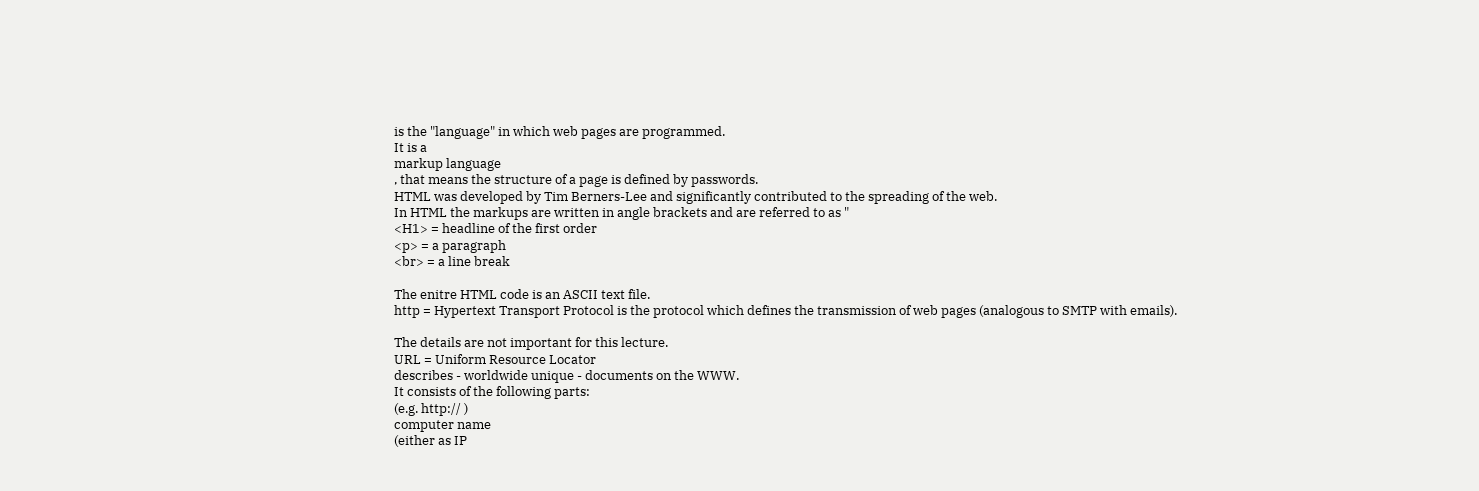is the "language" in which web pages are programmed.
It is a
markup language
, that means the structure of a page is defined by passwords.
HTML was developed by Tim Berners-Lee and significantly contributed to the spreading of the web.
In HTML the markups are written in angle brackets and are referred to as "
<H1> = headline of the first order
<p> = a paragraph
<br> = a line break

The enitre HTML code is an ASCII text file.
http = Hypertext Transport Protocol is the protocol which defines the transmission of web pages (analogous to SMTP with emails).

The details are not important for this lecture.
URL = Uniform Resource Locator
describes - worldwide unique - documents on the WWW.
It consists of the following parts:
(e.g. http:// )
computer name
(either as IP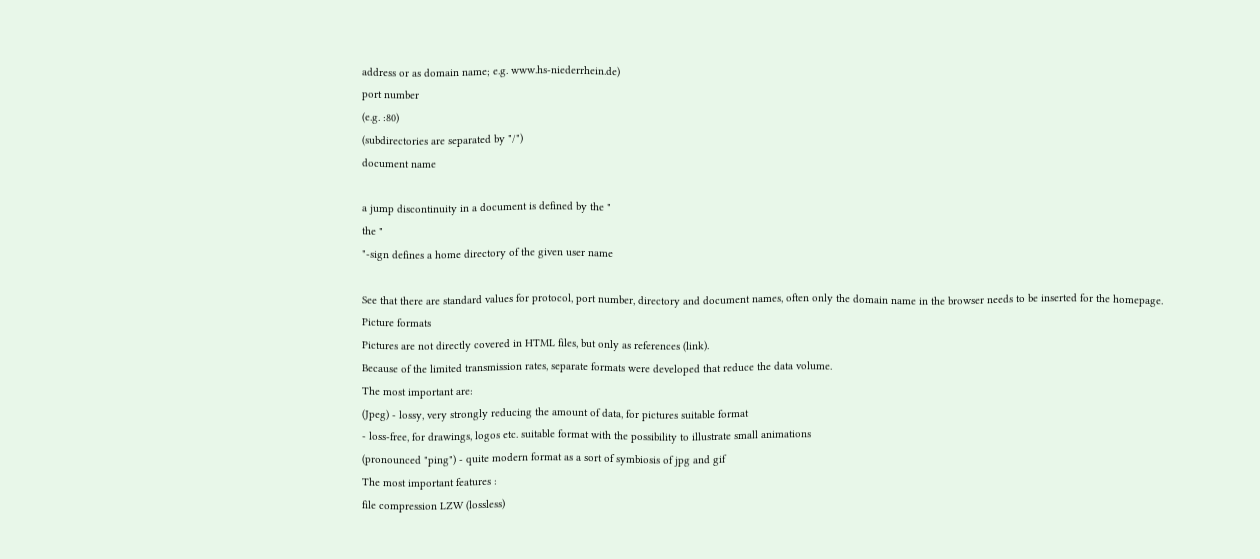address or as domain name; e.g. www.hs-niederrhein.de)
port number
(e.g. :80)
(subdirectories are separated by "/")
document name

a jump discontinuity in a document is defined by the "
the "
"-sign defines a home directory of the given user name

See that there are standard values for protocol, port number, directory and document names, often only the domain name in the browser needs to be inserted for the homepage.
Picture formats
Pictures are not directly covered in HTML files, but only as references (link).
Because of the limited transmission rates, separate formats were developed that reduce the data volume.
The most important are:
(Jpeg) - lossy, very strongly reducing the amount of data, for pictures suitable format
- loss-free, for drawings, logos etc. suitable format with the possibility to illustrate small animations
(pronounced "ping") - quite modern format as a sort of symbiosis of jpg and gif
The most important features :
file compression LZW (lossless)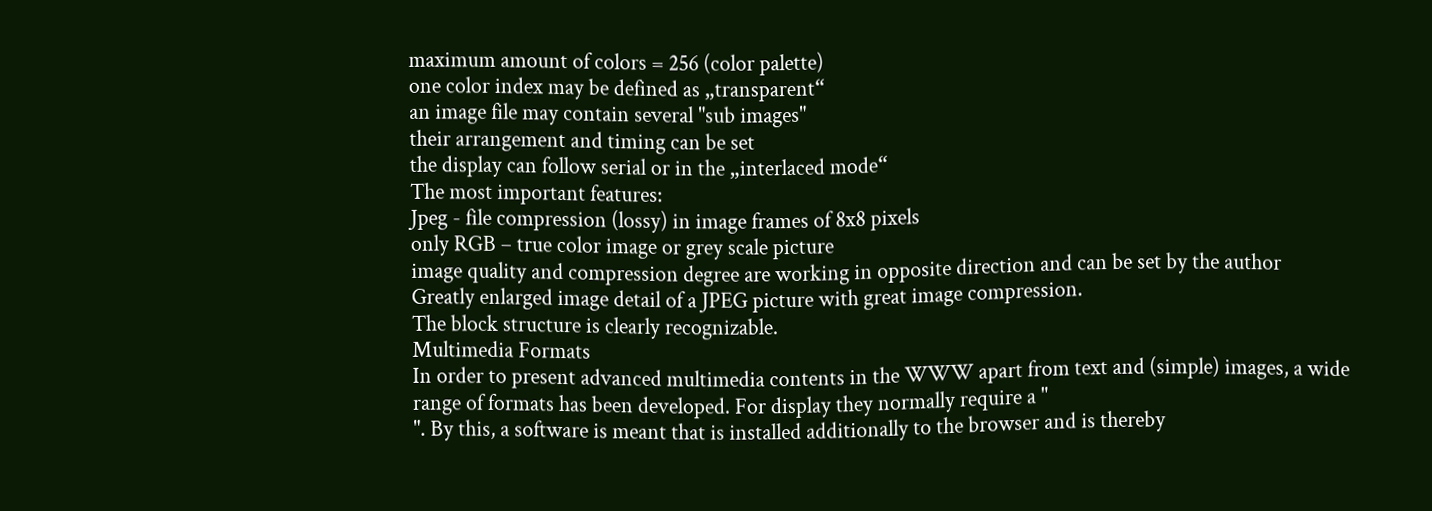maximum amount of colors = 256 (color palette)
one color index may be defined as „transparent“
an image file may contain several "sub images"
their arrangement and timing can be set
the display can follow serial or in the „interlaced mode“
The most important features:
Jpeg - file compression (lossy) in image frames of 8x8 pixels
only RGB – true color image or grey scale picture
image quality and compression degree are working in opposite direction and can be set by the author
Greatly enlarged image detail of a JPEG picture with great image compression.
The block structure is clearly recognizable.
Multimedia Formats
In order to present advanced multimedia contents in the WWW apart from text and (simple) images, a wide range of formats has been developed. For display they normally require a "
". By this, a software is meant that is installed additionally to the browser and is thereby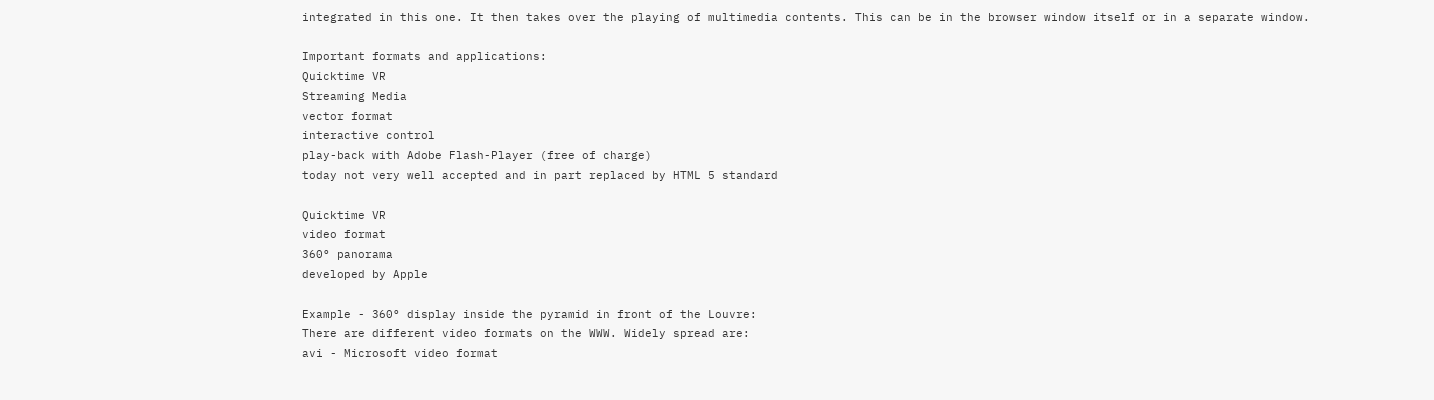integrated in this one. It then takes over the playing of multimedia contents. This can be in the browser window itself or in a separate window.

Important formats and applications:
Quicktime VR
Streaming Media
vector format
interactive control
play-back with Adobe Flash-Player (free of charge)
today not very well accepted and in part replaced by HTML 5 standard

Quicktime VR
video format
360° panorama
developed by Apple

Example - 360° display inside the pyramid in front of the Louvre:
There are different video formats on the WWW. Widely spread are:
avi - Microsoft video format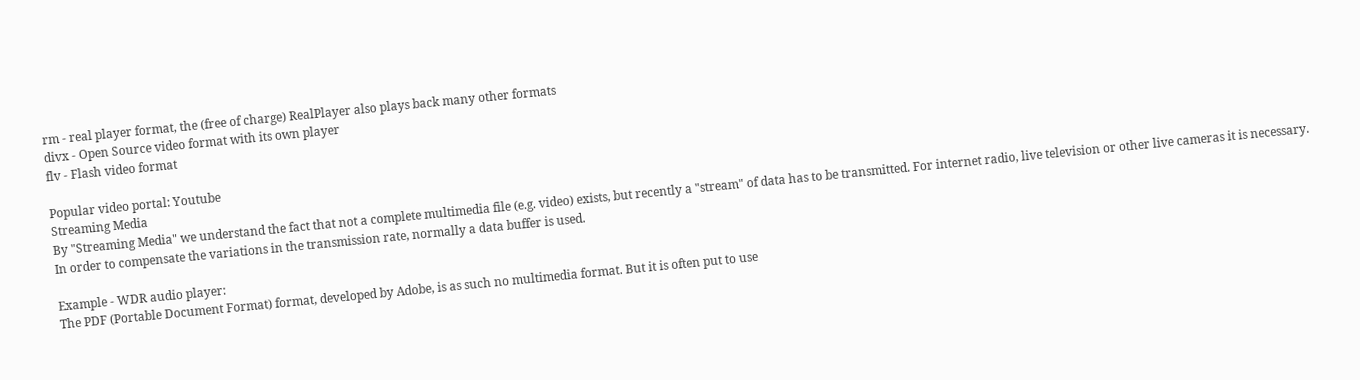rm - real player format, the (free of charge) RealPlayer also plays back many other formats
divx - Open Source video format with its own player
flv - Flash video format

Popular video portal: Youtube
Streaming Media
By "Streaming Media" we understand the fact that not a complete multimedia file (e.g. video) exists, but recently a "stream" of data has to be transmitted. For internet radio, live television or other live cameras it is necessary.
In order to compensate the variations in the transmission rate, normally a data buffer is used.

Example - WDR audio player:
The PDF (Portable Document Format) format, developed by Adobe, is as such no multimedia format. But it is often put to use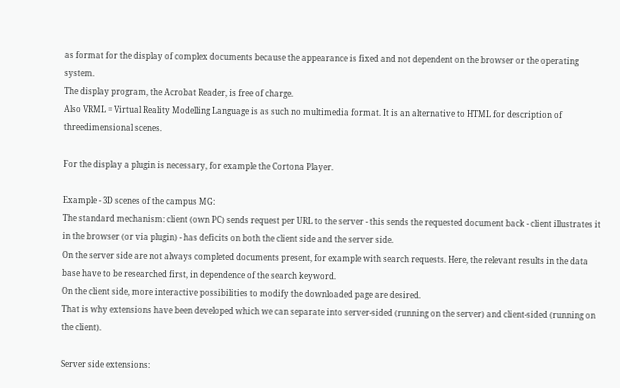as format for the display of complex documents because the appearance is fixed and not dependent on the browser or the operating system.
The display program, the Acrobat Reader, is free of charge.
Also VRML = Virtual Reality Modelling Language is as such no multimedia format. It is an alternative to HTML for description of threedimensional scenes.

For the display a plugin is necessary, for example the Cortona Player.

Example - 3D scenes of the campus MG:
The standard mechanism: client (own PC) sends request per URL to the server - this sends the requested document back - client illustrates it in the browser (or via plugin) - has deficits on both the client side and the server side.
On the server side are not always completed documents present, for example with search requests. Here, the relevant results in the data base have to be researched first, in dependence of the search keyword.
On the client side, more interactive possibilities to modify the downloaded page are desired.
That is why extensions have been developed which we can separate into server-sided (running on the server) and client-sided (running on the client).

Server side extensions: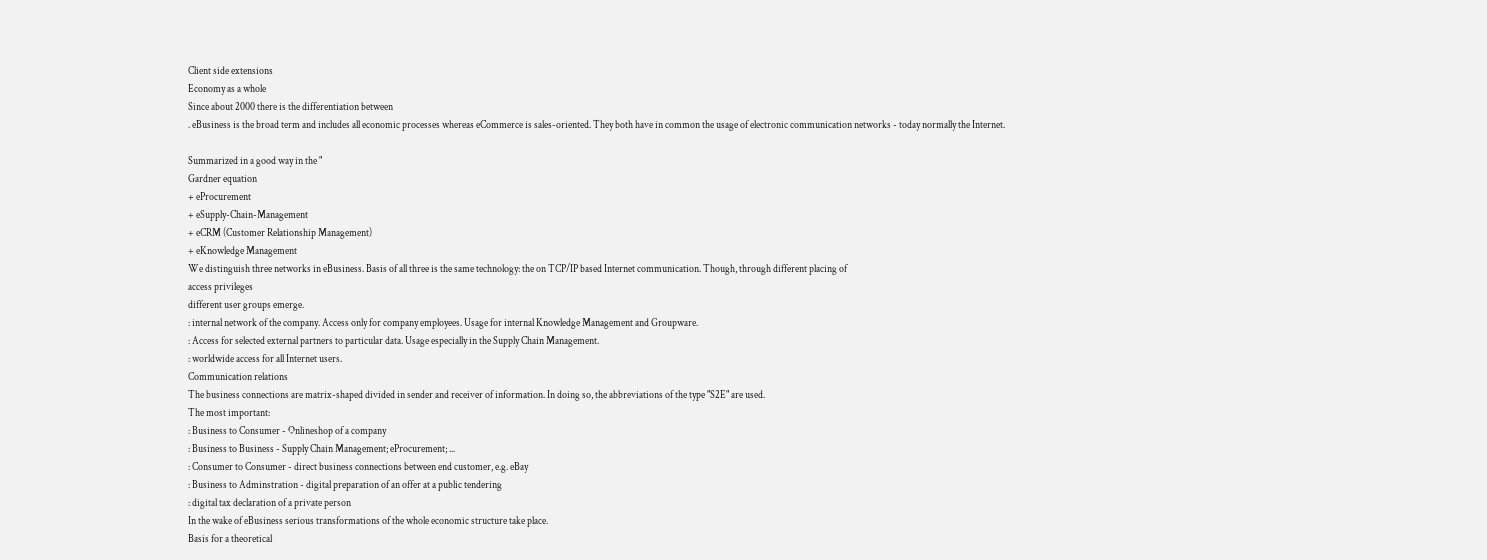Client side extensions
Economy as a whole
Since about 2000 there is the differentiation between
. eBusiness is the broad term and includes all economic processes whereas eCommerce is sales-oriented. They both have in common the usage of electronic communication networks - today normally the Internet.

Summarized in a good way in the "
Gardner equation
+ eProcurement
+ eSupply-Chain-Management
+ eCRM (Customer Relationship Management)
+ eKnowledge Management
We distinguish three networks in eBusiness. Basis of all three is the same technology: the on TCP/IP based Internet communication. Though, through different placing of
access privileges
different user groups emerge.
: internal network of the company. Access only for company employees. Usage for internal Knowledge Management and Groupware.
: Access for selected external partners to particular data. Usage especially in the Supply Chain Management.
: worldwide access for all Internet users.
Communication relations
The business connections are matrix-shaped divided in sender and receiver of information. In doing so, the abbreviations of the type "S2E" are used.
The most important:
: Business to Consumer - Onlineshop of a company
: Business to Business - Supply Chain Management; eProcurement; ...
: Consumer to Consumer - direct business connections between end customer, e.g. eBay
: Business to Adminstration - digital preparation of an offer at a public tendering
: digital tax declaration of a private person
In the wake of eBusiness serious transformations of the whole economic structure take place.
Basis for a theoretical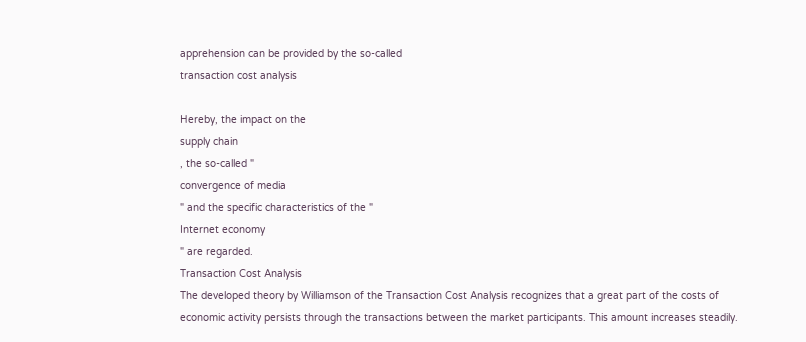apprehension can be provided by the so-called
transaction cost analysis

Hereby, the impact on the
supply chain
, the so-called "
convergence of media
" and the specific characteristics of the "
Internet economy
" are regarded.
Transaction Cost Analysis
The developed theory by Williamson of the Transaction Cost Analysis recognizes that a great part of the costs of economic activity persists through the transactions between the market participants. This amount increases steadily.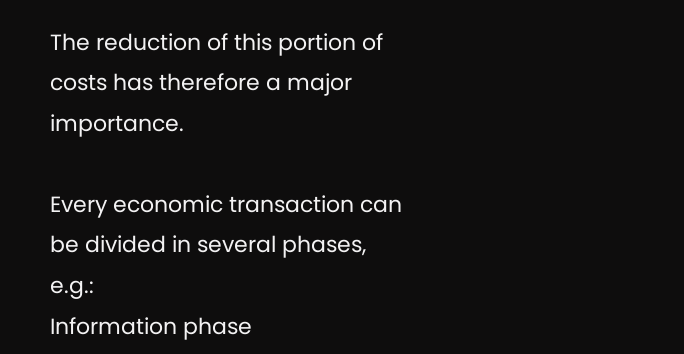The reduction of this portion of costs has therefore a major importance.

Every economic transaction can be divided in several phases, e.g.:
Information phase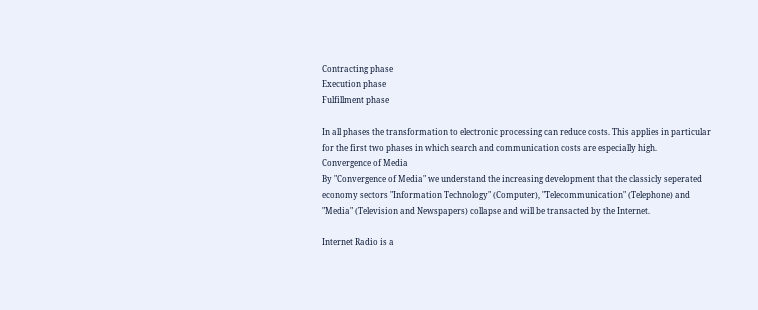Contracting phase
Execution phase
Fulfillment phase

In all phases the transformation to electronic processing can reduce costs. This applies in particular for the first two phases in which search and communication costs are especially high.
Convergence of Media
By "Convergence of Media" we understand the increasing development that the classicly seperated economy sectors "Information Technology" (Computer), "Telecommunication" (Telephone) and "Media" (Television and Newspapers) collapse and will be transacted by the Internet.

Internet Radio is a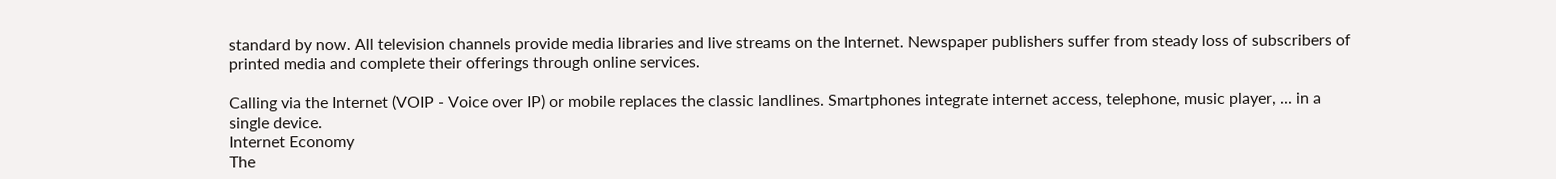standard by now. All television channels provide media libraries and live streams on the Internet. Newspaper publishers suffer from steady loss of subscribers of printed media and complete their offerings through online services.

Calling via the Internet (VOIP - Voice over IP) or mobile replaces the classic landlines. Smartphones integrate internet access, telephone, music player, ... in a single device.
Internet Economy
The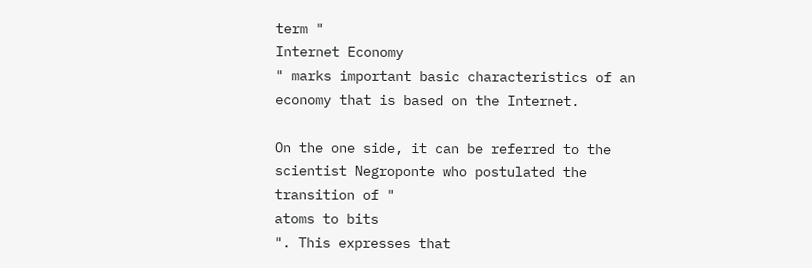term "
Internet Economy
" marks important basic characteristics of an economy that is based on the Internet.

On the one side, it can be referred to the scientist Negroponte who postulated the transition of "
atoms to bits
". This expresses that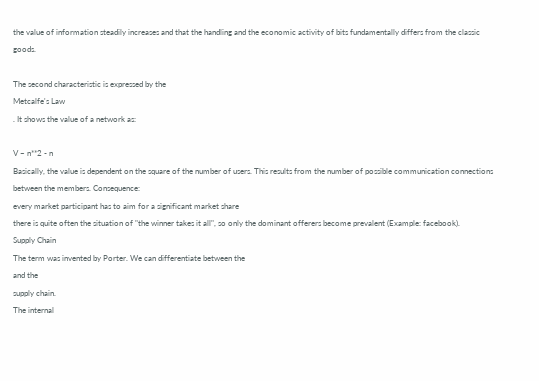the value of information steadily increases and that the handling and the economic activity of bits fundamentally differs from the classic goods.

The second characteristic is expressed by the
Metcalfe's Law
. It shows the value of a network as:

V ~ n**2 - n
Basically, the value is dependent on the square of the number of users. This results from the number of possible communication connections between the members. Consequence:
every market participant has to aim for a significant market share
there is quite often the situation of "the winner takes it all", so only the dominant offerers become prevalent (Example: facebook).
Supply Chain
The term was invented by Porter. We can differentiate between the
and the
supply chain.
The internal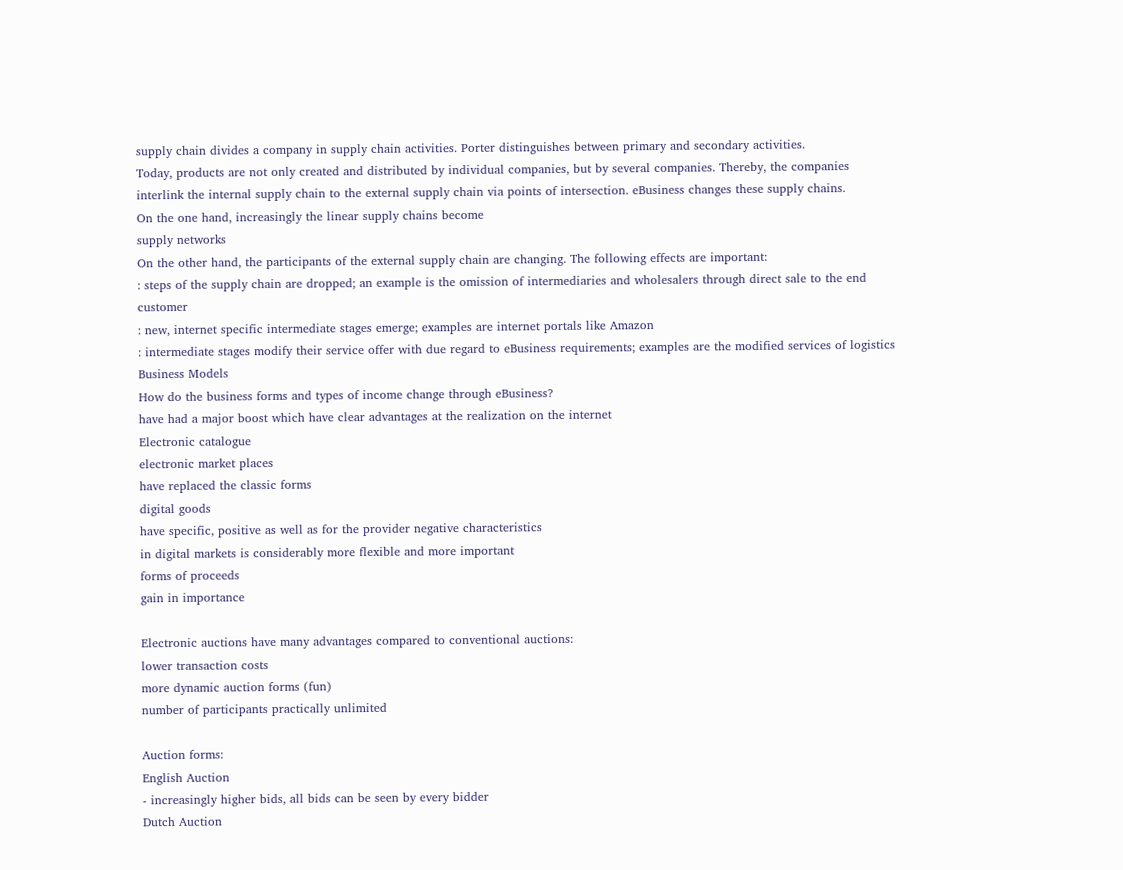supply chain divides a company in supply chain activities. Porter distinguishes between primary and secondary activities.
Today, products are not only created and distributed by individual companies, but by several companies. Thereby, the companies interlink the internal supply chain to the external supply chain via points of intersection. eBusiness changes these supply chains.
On the one hand, increasingly the linear supply chains become
supply networks
On the other hand, the participants of the external supply chain are changing. The following effects are important:
: steps of the supply chain are dropped; an example is the omission of intermediaries and wholesalers through direct sale to the end customer
: new, internet specific intermediate stages emerge; examples are internet portals like Amazon
: intermediate stages modify their service offer with due regard to eBusiness requirements; examples are the modified services of logistics
Business Models
How do the business forms and types of income change through eBusiness?
have had a major boost which have clear advantages at the realization on the internet
Electronic catalogue
electronic market places
have replaced the classic forms
digital goods
have specific, positive as well as for the provider negative characteristics
in digital markets is considerably more flexible and more important
forms of proceeds
gain in importance

Electronic auctions have many advantages compared to conventional auctions:
lower transaction costs
more dynamic auction forms (fun)
number of participants practically unlimited

Auction forms:
English Auction
- increasingly higher bids, all bids can be seen by every bidder
Dutch Auction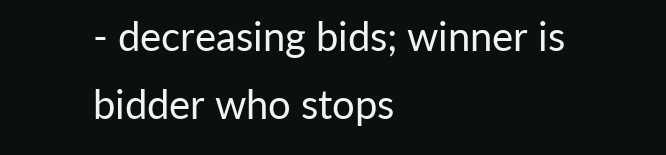- decreasing bids; winner is bidder who stops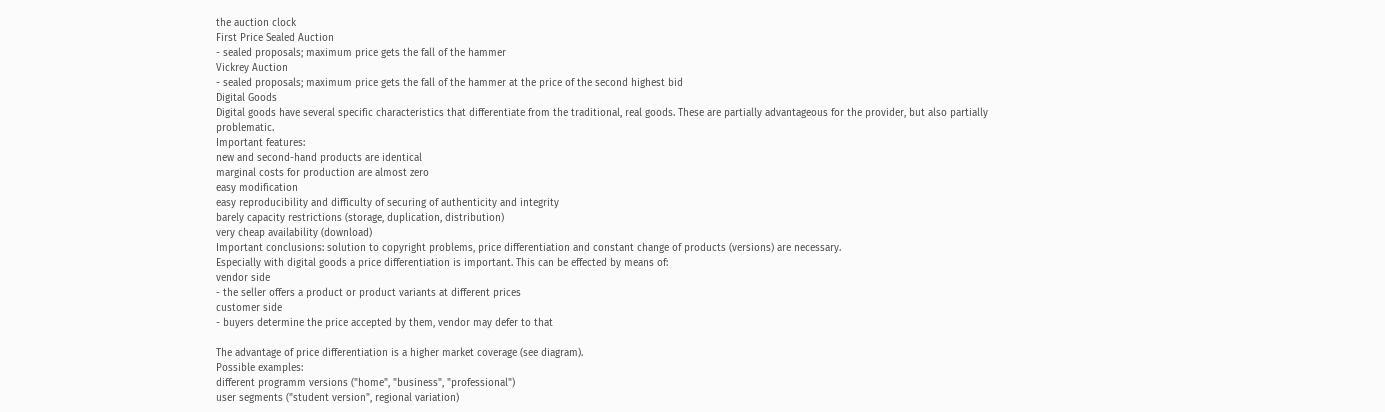the auction clock
First Price Sealed Auction
- sealed proposals; maximum price gets the fall of the hammer
Vickrey Auction
- sealed proposals; maximum price gets the fall of the hammer at the price of the second highest bid
Digital Goods
Digital goods have several specific characteristics that differentiate from the traditional, real goods. These are partially advantageous for the provider, but also partially problematic.
Important features:
new and second-hand products are identical
marginal costs for production are almost zero
easy modification
easy reproducibility and difficulty of securing of authenticity and integrity
barely capacity restrictions (storage, duplication, distribution)
very cheap availability (download)
Important conclusions: solution to copyright problems, price differentiation and constant change of products (versions) are necessary.
Especially with digital goods a price differentiation is important. This can be effected by means of:
vendor side
- the seller offers a product or product variants at different prices
customer side
- buyers determine the price accepted by them, vendor may defer to that

The advantage of price differentiation is a higher market coverage (see diagram).
Possible examples:
different programm versions ("home", "business", "professional")
user segments ("student version", regional variation)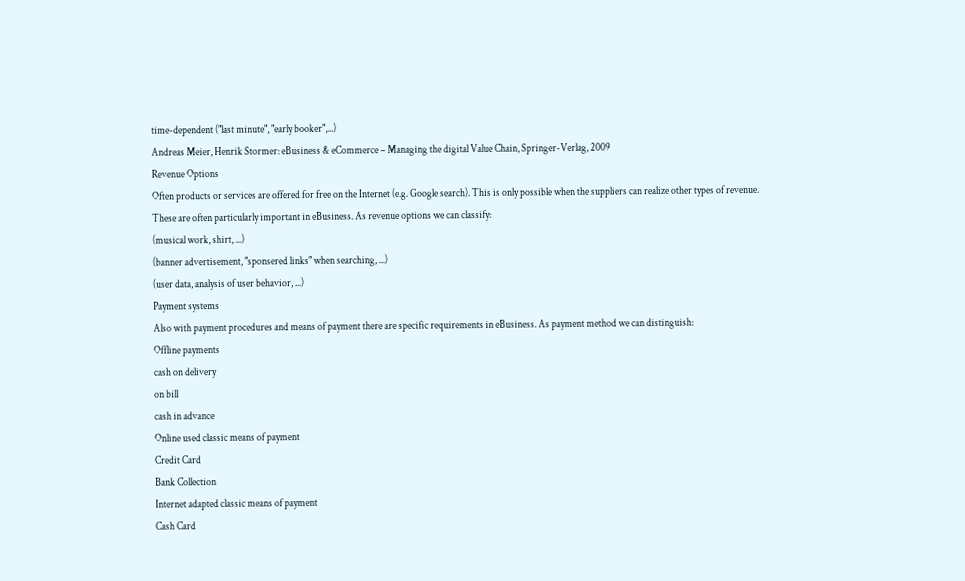time-dependent ("last minute", "early booker",...)
Andreas Meier, Henrik Stormer: eBusiness & eCommerce – Managing the digital Value Chain, Springer-Verlag, 2009
Revenue Options
Often products or services are offered for free on the Internet (e.g. Google search). This is only possible when the suppliers can realize other types of revenue. These are often particularly important in eBusiness. As revenue options we can classify:
(musical work, shirt, ...)
(banner advertisement, "sponsered links" when searching, ...)
(user data, analysis of user behavior, ...)
Payment systems
Also with payment procedures and means of payment there are specific requirements in eBusiness. As payment method we can distinguish:
Offline payments
cash on delivery
on bill
cash in advance
Online used classic means of payment
Credit Card
Bank Collection
Internet adapted classic means of payment
Cash Card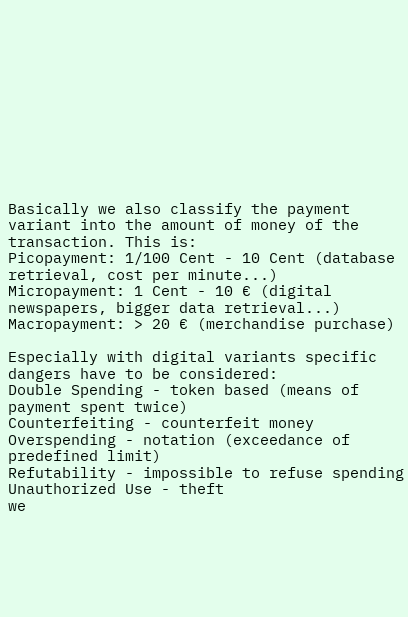Basically we also classify the payment variant into the amount of money of the transaction. This is:
Picopayment: 1/100 Cent - 10 Cent (database retrieval, cost per minute...)
Micropayment: 1 Cent - 10 € (digital newspapers, bigger data retrieval...)
Macropayment: > 20 € (merchandise purchase)

Especially with digital variants specific dangers have to be considered:
Double Spending - token based (means of payment spent twice)
Counterfeiting - counterfeit money
Overspending - notation (exceedance of predefined limit)
Refutability - impossible to refuse spending
Unauthorized Use - theft
we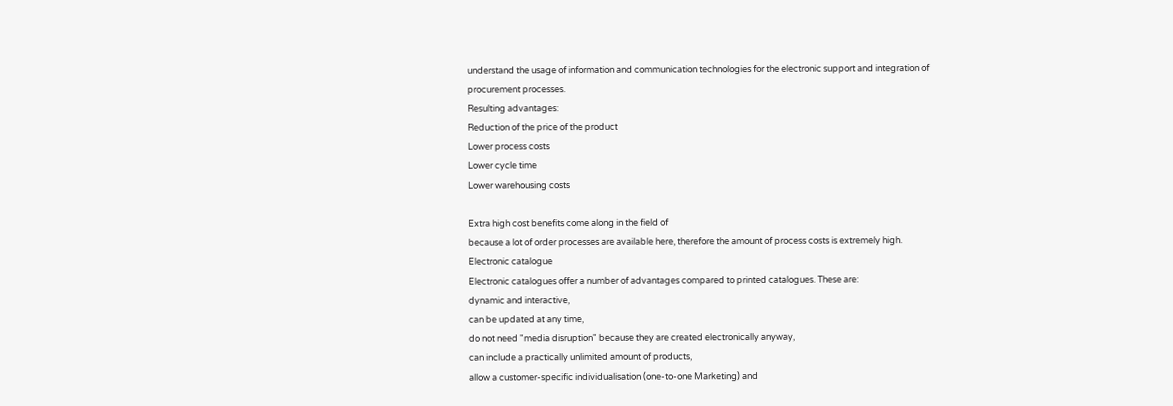understand the usage of information and communication technologies for the electronic support and integration of
procurement processes.
Resulting advantages:
Reduction of the price of the product
Lower process costs
Lower cycle time
Lower warehousing costs

Extra high cost benefits come along in the field of
because a lot of order processes are available here, therefore the amount of process costs is extremely high.
Electronic catalogue
Electronic catalogues offer a number of advantages compared to printed catalogues. These are:
dynamic and interactive,
can be updated at any time,
do not need "media disruption" because they are created electronically anyway,
can include a practically unlimited amount of products,
allow a customer-specific individualisation (one-to-one Marketing) and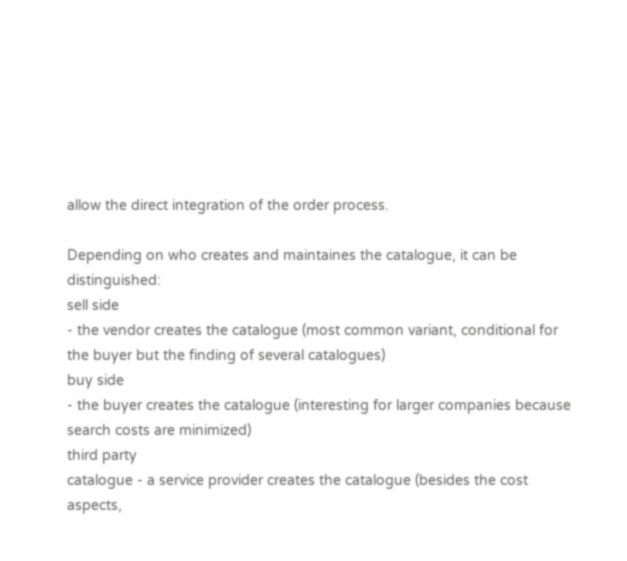allow the direct integration of the order process.

Depending on who creates and maintaines the catalogue, it can be distinguished:
sell side
- the vendor creates the catalogue (most common variant, conditional for the buyer but the finding of several catalogues)
buy side
- the buyer creates the catalogue (interesting for larger companies because search costs are minimized)
third party
catalogue - a service provider creates the catalogue (besides the cost aspects,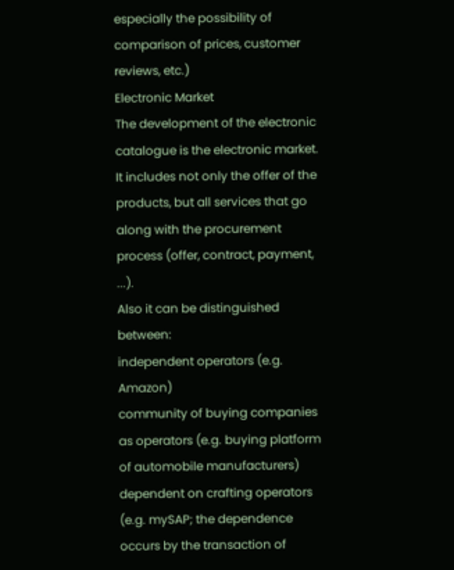especially the possibility of comparison of prices, customer reviews, etc.)
Electronic Market
The development of the electronic catalogue is the electronic market. It includes not only the offer of the products, but all services that go along with the procurement process (offer, contract, payment, ...).
Also it can be distinguished between:
independent operators (e.g. Amazon)
community of buying companies as operators (e.g. buying platform of automobile manufacturers)
dependent on crafting operators (e.g. mySAP; the dependence occurs by the transaction of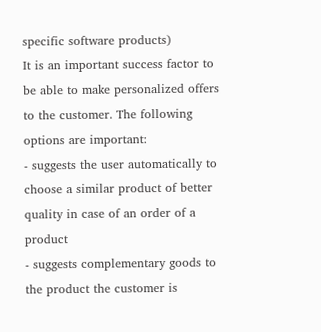specific software products)
It is an important success factor to be able to make personalized offers to the customer. The following options are important:
- suggests the user automatically to choose a similar product of better quality in case of an order of a product
- suggests complementary goods to the product the customer is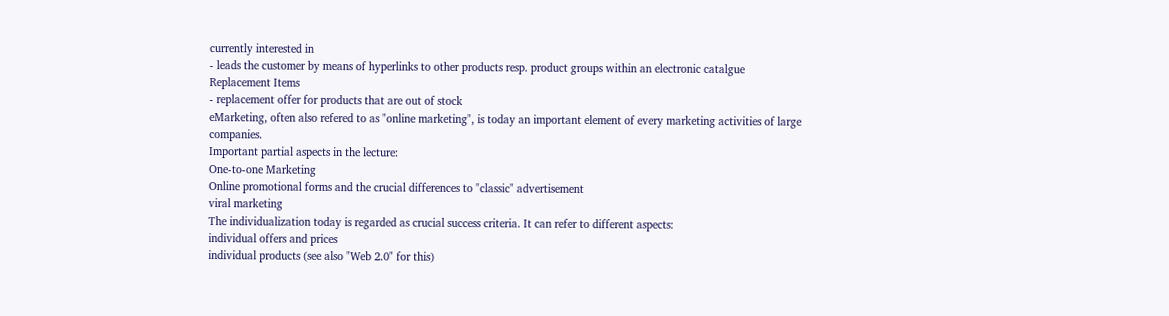currently interested in
- leads the customer by means of hyperlinks to other products resp. product groups within an electronic catalgue
Replacement Items
- replacement offer for products that are out of stock
eMarketing, often also refered to as "online marketing", is today an important element of every marketing activities of large companies.
Important partial aspects in the lecture:
One-to-one Marketing
Online promotional forms and the crucial differences to "classic" advertisement
viral marketing
The individualization today is regarded as crucial success criteria. It can refer to different aspects:
individual offers and prices
individual products (see also "Web 2.0" for this)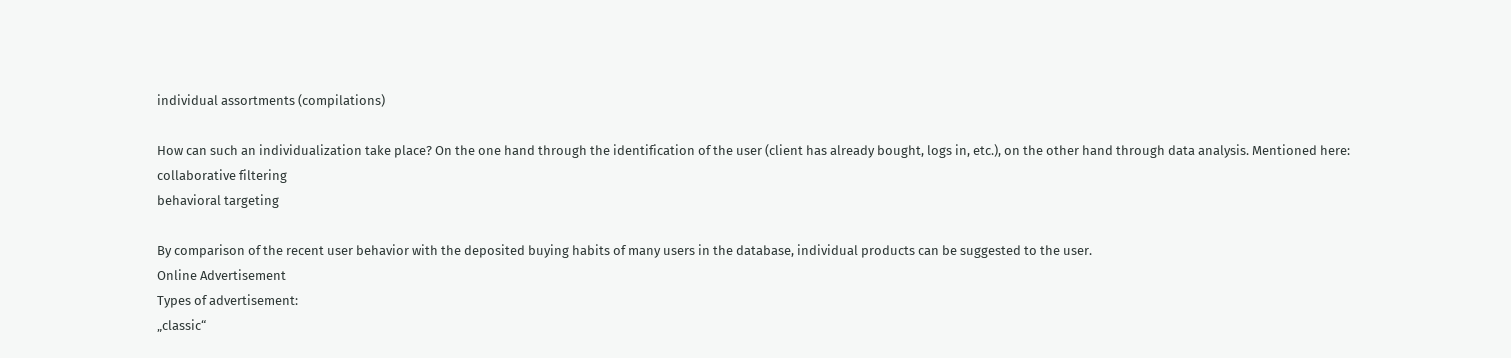individual assortments (compilations)

How can such an individualization take place? On the one hand through the identification of the user (client has already bought, logs in, etc.), on the other hand through data analysis. Mentioned here:
collaborative filtering
behavioral targeting

By comparison of the recent user behavior with the deposited buying habits of many users in the database, individual products can be suggested to the user.
Online Advertisement
Types of advertisement:
„classic“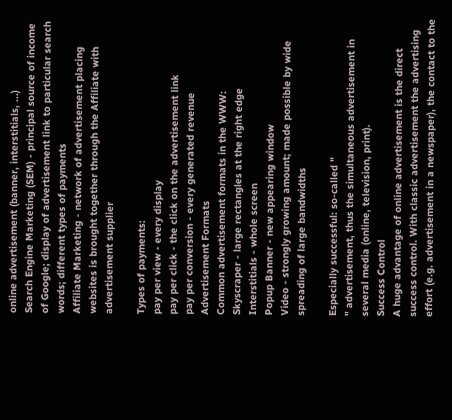online advertisement (banner, interstitials, ...)
Search Engine Marketing (SEM) - principal source of income of Google; display of advertisement link to particular search words; different types of payments
Affiliate Marketing - network of advertisement placing websites is brought together through the Affiliate with advertisement supplier

Types of payments:
pay per view - every display
pay per click - the click on the advertisement link
pay per conversion - every generated revenue
Advertisement Formats
Common advertisement formats in the WWW:
Skyscraper - large rectangles at the right edge
Interstitials - whole screen
Popup Banner - new appearing window
Video - strongly growing amount; made possible by wide spreading of large bandwidths

Especially successful: so-called "
" advertisement, thus the simultaneous advertisement in several media (online, television, print).
Success Control
A huge advantage of online advertisement is the direct success control. With classic advertisement the advertising effort (e.g. advertisement in a newspaper), the contact to the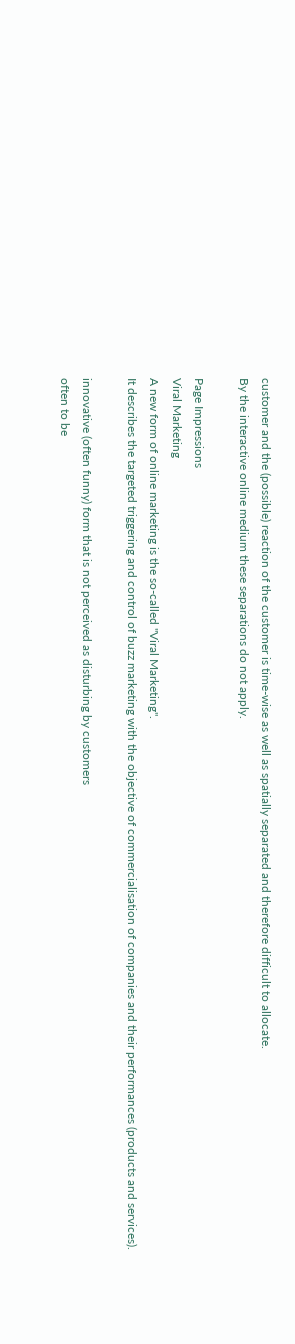customer and the (possible) reaction of the customer is time-wise as well as spatially separated and therefore difficult to allocate.
By the interactive online medium these separations do not apply.

Page Impressions
Viral Marketing
A new form of online marketing is the so-called "Viral Marketing".
It describes the targeted triggering and control of buzz marketing with the objective of commercialisation of companies and their performances (products and services).

innovative (often funny) form that is not perceived as disturbing by customers
often to be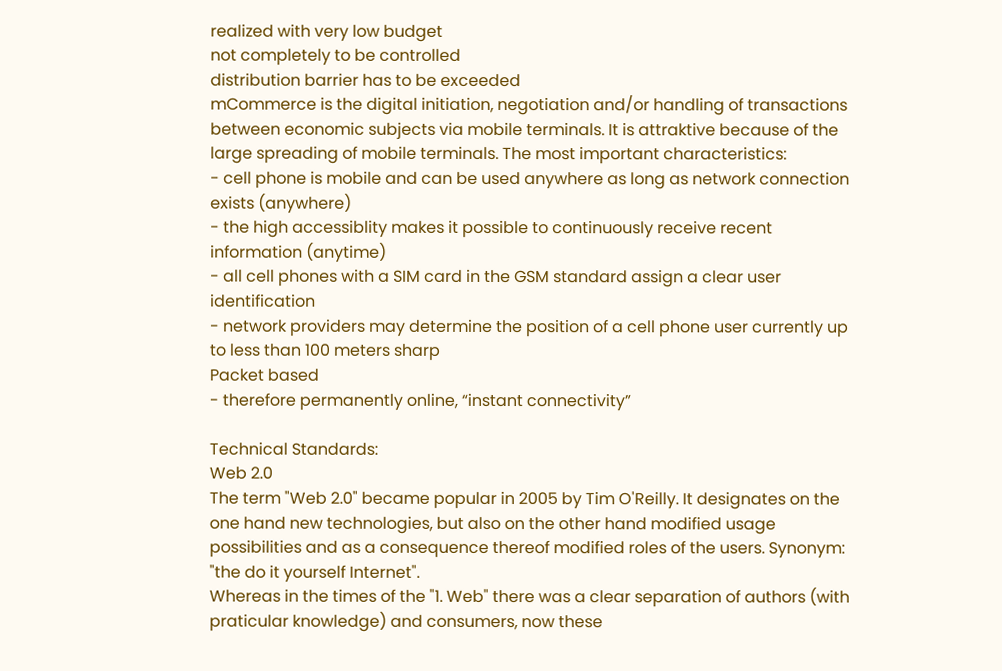realized with very low budget
not completely to be controlled
distribution barrier has to be exceeded
mCommerce is the digital initiation, negotiation and/or handling of transactions between economic subjects via mobile terminals. It is attraktive because of the large spreading of mobile terminals. The most important characteristics:
- cell phone is mobile and can be used anywhere as long as network connection exists (anywhere)
- the high accessiblity makes it possible to continuously receive recent information (anytime)
- all cell phones with a SIM card in the GSM standard assign a clear user identification
- network providers may determine the position of a cell phone user currently up to less than 100 meters sharp
Packet based
- therefore permanently online, “instant connectivity”

Technical Standards:
Web 2.0
The term "Web 2.0" became popular in 2005 by Tim O'Reilly. It designates on the one hand new technologies, but also on the other hand modified usage possibilities and as a consequence thereof modified roles of the users. Synonym: "the do it yourself Internet".
Whereas in the times of the "1. Web" there was a clear separation of authors (with praticular knowledge) and consumers, now these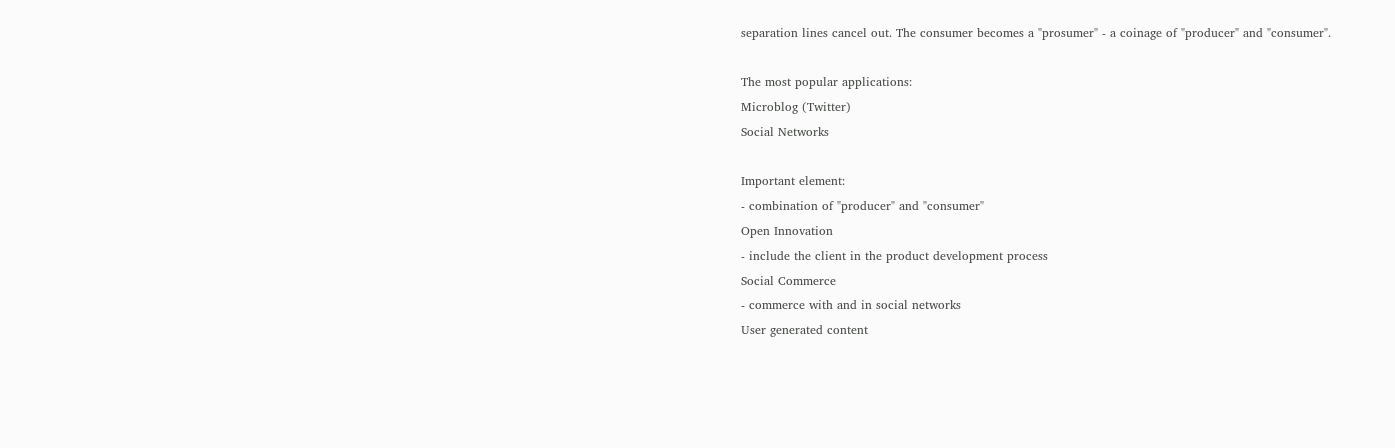separation lines cancel out. The consumer becomes a "prosumer" - a coinage of "producer" and "consumer".

The most popular applications:
Microblog (Twitter)
Social Networks

Important element:
- combination of "producer" and "consumer"
Open Innovation
- include the client in the product development process
Social Commerce
- commerce with and in social networks
User generated content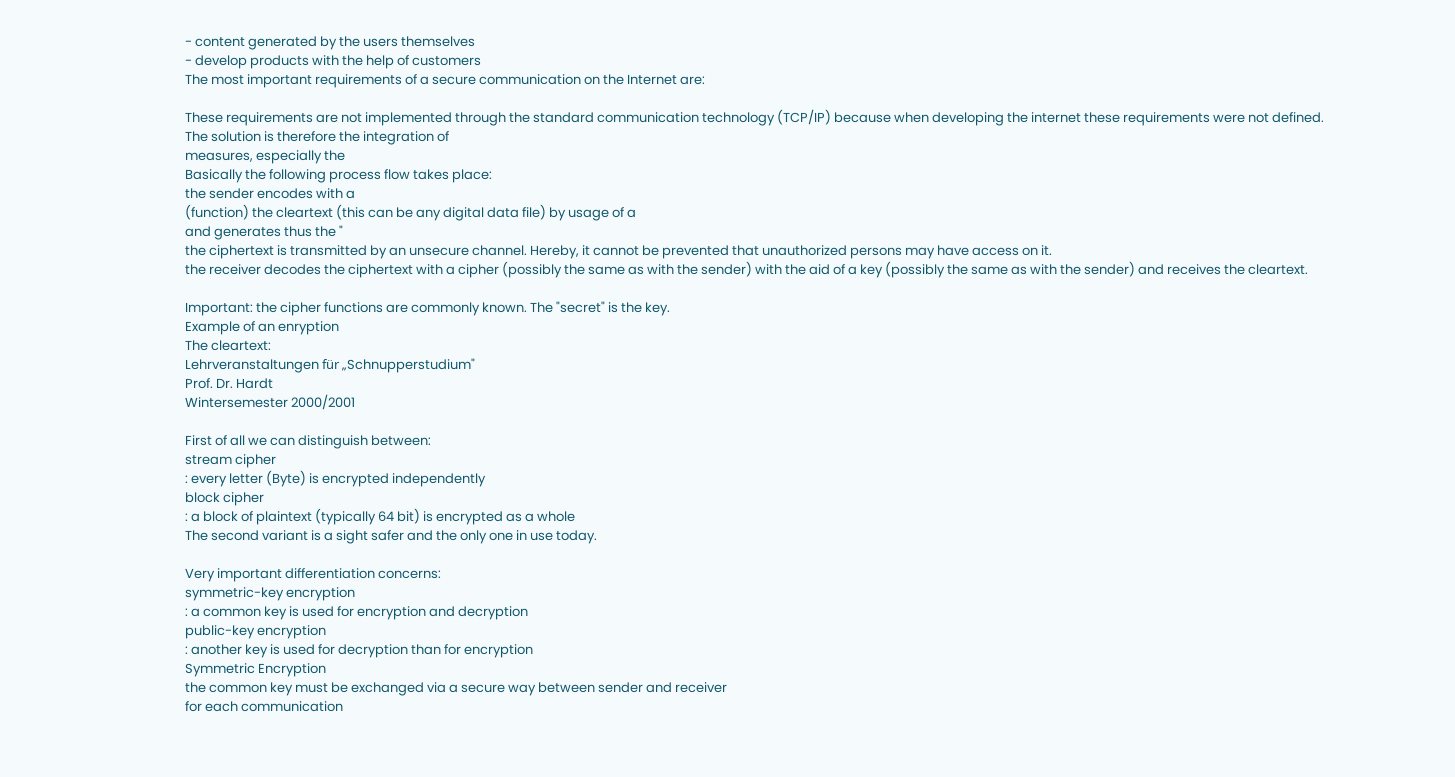- content generated by the users themselves
- develop products with the help of customers
The most important requirements of a secure communication on the Internet are:

These requirements are not implemented through the standard communication technology (TCP/IP) because when developing the internet these requirements were not defined.
The solution is therefore the integration of
measures, especially the
Basically the following process flow takes place:
the sender encodes with a
(function) the cleartext (this can be any digital data file) by usage of a
and generates thus the "
the ciphertext is transmitted by an unsecure channel. Hereby, it cannot be prevented that unauthorized persons may have access on it.
the receiver decodes the ciphertext with a cipher (possibly the same as with the sender) with the aid of a key (possibly the same as with the sender) and receives the cleartext.

Important: the cipher functions are commonly known. The "secret" is the key.
Example of an enryption
The cleartext:
Lehrveranstaltungen für „Schnupperstudium"
Prof. Dr. Hardt
Wintersemester 2000/2001

First of all we can distinguish between:
stream cipher
: every letter (Byte) is encrypted independently
block cipher
: a block of plaintext (typically 64 bit) is encrypted as a whole
The second variant is a sight safer and the only one in use today.

Very important differentiation concerns:
symmetric-key encryption
: a common key is used for encryption and decryption
public-key encryption
: another key is used for decryption than for encryption
Symmetric Encryption
the common key must be exchanged via a secure way between sender and receiver
for each communication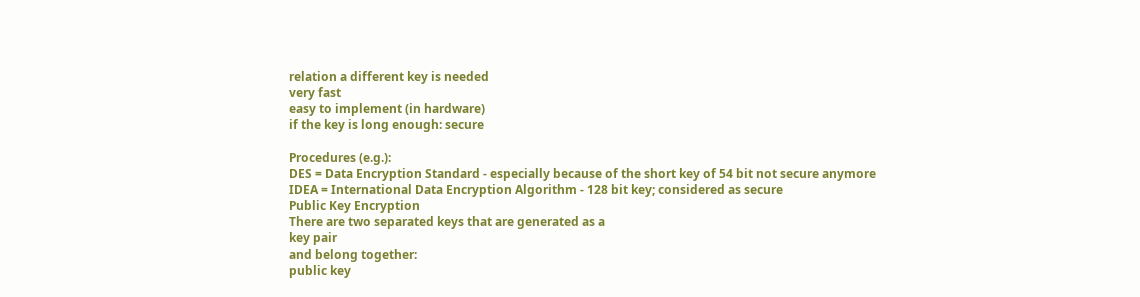relation a different key is needed
very fast
easy to implement (in hardware)
if the key is long enough: secure

Procedures (e.g.):
DES = Data Encryption Standard - especially because of the short key of 54 bit not secure anymore
IDEA = International Data Encryption Algorithm - 128 bit key; considered as secure
Public Key Encryption
There are two separated keys that are generated as a
key pair
and belong together:
public key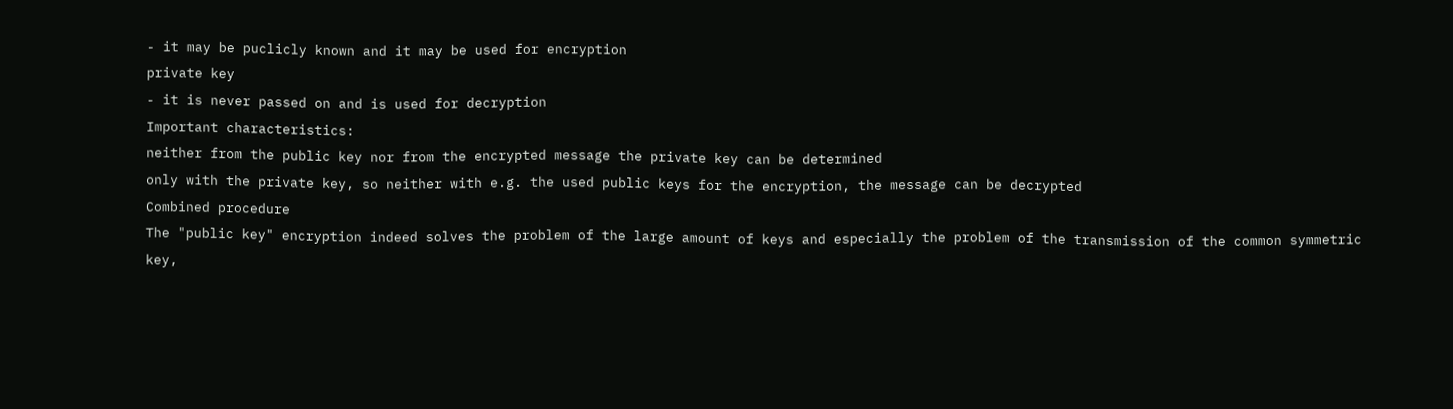- it may be puclicly known and it may be used for encryption
private key
- it is never passed on and is used for decryption
Important characteristics:
neither from the public key nor from the encrypted message the private key can be determined
only with the private key, so neither with e.g. the used public keys for the encryption, the message can be decrypted
Combined procedure
The "public key" encryption indeed solves the problem of the large amount of keys and especially the problem of the transmission of the common symmetric key,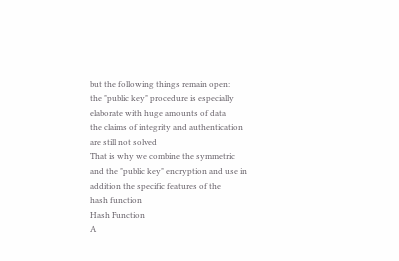but the following things remain open:
the "public key" procedure is especially elaborate with huge amounts of data
the claims of integrity and authentication are still not solved
That is why we combine the symmetric and the "public key" encryption and use in addition the specific features of the
hash function
Hash Function
A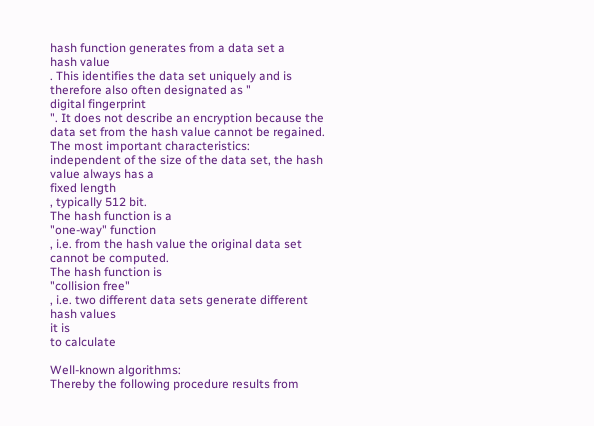hash function generates from a data set a
hash value
. This identifies the data set uniquely and is therefore also often designated as "
digital fingerprint
". It does not describe an encryption because the data set from the hash value cannot be regained.
The most important characteristics:
independent of the size of the data set, the hash value always has a
fixed length
, typically 512 bit.
The hash function is a
"one-way" function
, i.e. from the hash value the original data set cannot be computed.
The hash function is
"collision free"
, i.e. two different data sets generate different hash values
it is
to calculate

Well-known algorithms:
Thereby the following procedure results from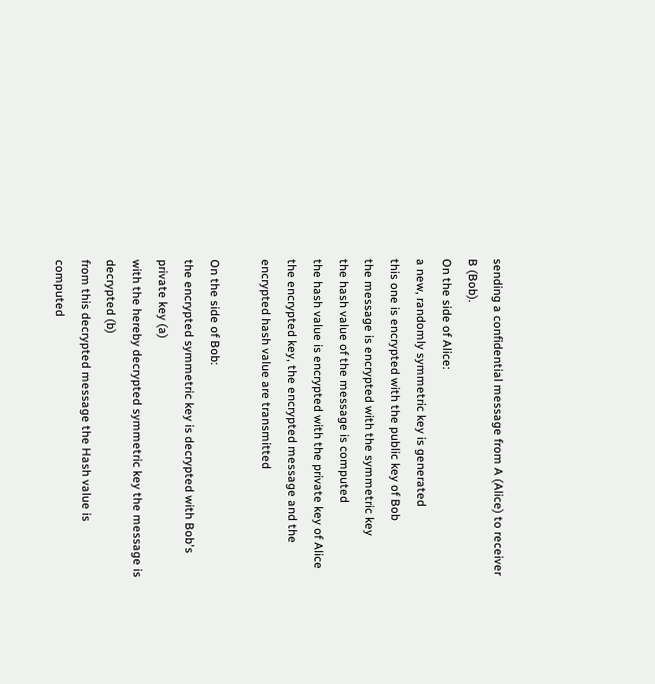sending a confidential message from A (Alice) to receiver B (Bob).
On the side of Alice:
a new, randomly symmetric key is generated
this one is encrypted with the public key of Bob
the message is encrypted with the symmetric key
the hash value of the message is computed
the hash value is encrypted with the private key of Alice
the encrypted key, the encrypted message and the encrypted hash value are transmitted

On the side of Bob:
the encrypted symmetric key is decrypted with Bob's private key (a)
with the hereby decrypted symmetric key the message is decrypted (b)
from this decrypted message the Hash value is computed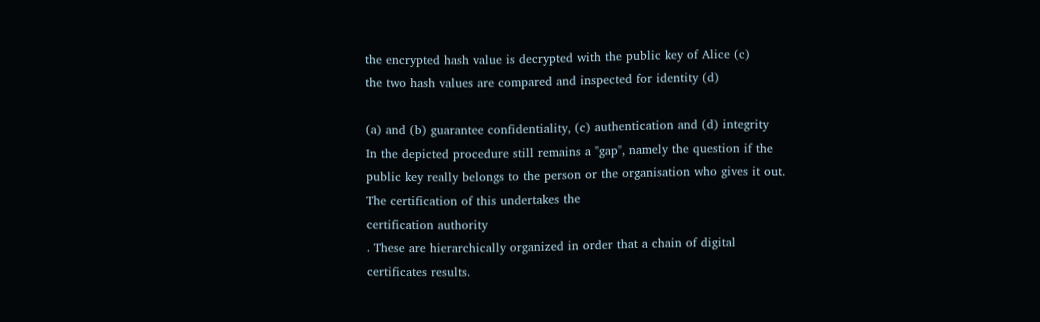the encrypted hash value is decrypted with the public key of Alice (c)
the two hash values are compared and inspected for identity (d)

(a) and (b) guarantee confidentiality, (c) authentication and (d) integrity
In the depicted procedure still remains a "gap", namely the question if the public key really belongs to the person or the organisation who gives it out.
The certification of this undertakes the
certification authority
. These are hierarchically organized in order that a chain of digital certificates results.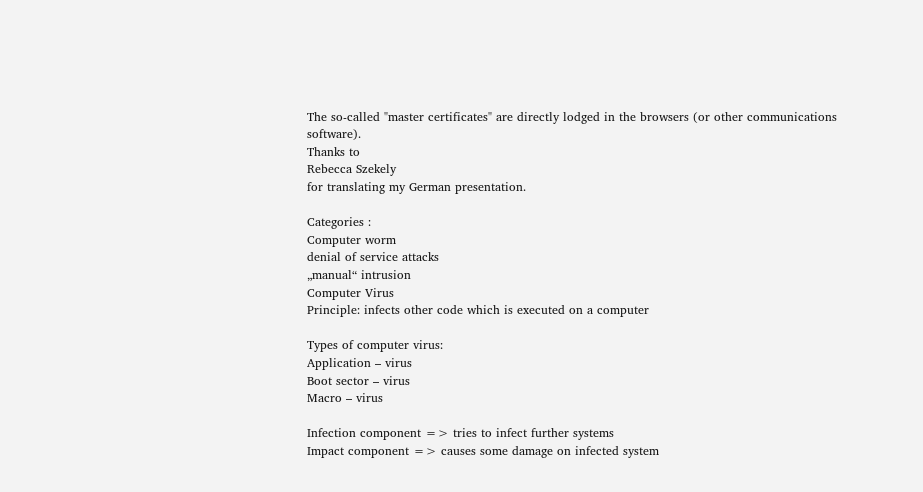The so-called "master certificates" are directly lodged in the browsers (or other communications software).
Thanks to
Rebecca Szekely
for translating my German presentation.

Categories :
Computer worm
denial of service attacks
„manual“ intrusion
Computer Virus
Principle: infects other code which is executed on a computer

Types of computer virus:
Application – virus
Boot sector – virus
Macro – virus

Infection component => tries to infect further systems
Impact component => causes some damage on infected system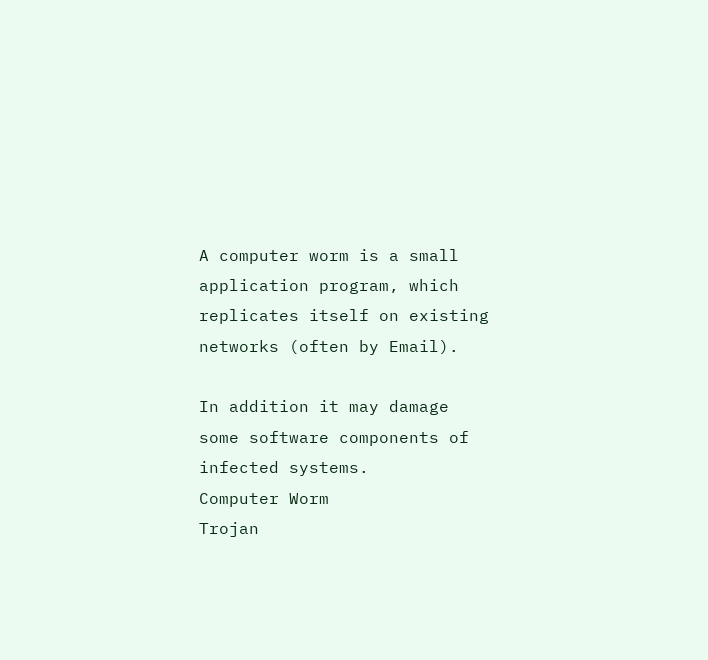A computer worm is a small application program, which replicates itself on existing networks (often by Email).

In addition it may damage some software components of infected systems.
Computer Worm
Trojan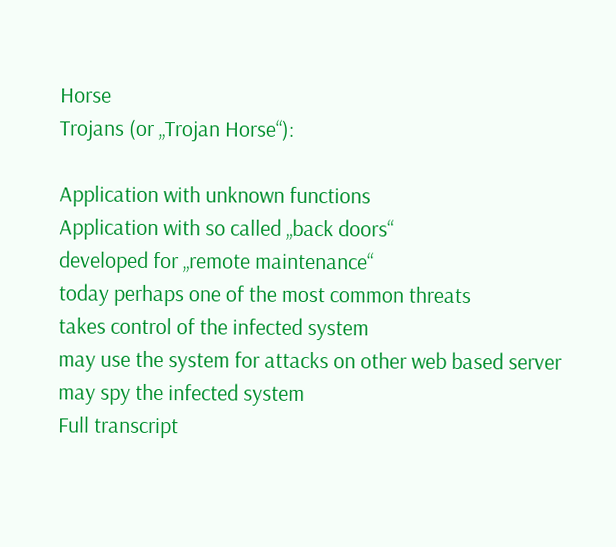Horse
Trojans (or „Trojan Horse“):

Application with unknown functions
Application with so called „back doors“
developed for „remote maintenance“
today perhaps one of the most common threats
takes control of the infected system
may use the system for attacks on other web based server
may spy the infected system
Full transcript